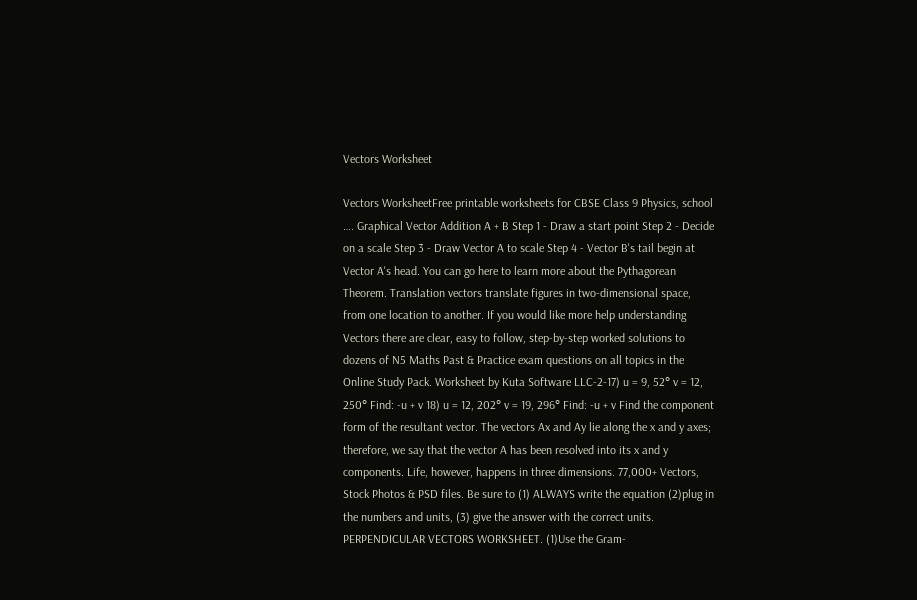Vectors Worksheet

Vectors WorksheetFree printable worksheets for CBSE Class 9 Physics, school …. Graphical Vector Addition A + B Step 1 - Draw a start point Step 2 - Decide on a scale Step 3 - Draw Vector A to scale Step 4 - Vector B's tail begin at Vector A's head. You can go here to learn more about the Pythagorean Theorem. Translation vectors translate figures in two-dimensional space, from one location to another. If you would like more help understanding Vectors there are clear, easy to follow, step-by-step worked solutions to dozens of N5 Maths Past & Practice exam questions on all topics in the Online Study Pack. Worksheet by Kuta Software LLC-2-17) u = 9, 52° v = 12, 250° Find: -u + v 18) u = 12, 202° v = 19, 296° Find: -u + v Find the component form of the resultant vector. The vectors Ax and Ay lie along the x and y axes; therefore, we say that the vector A has been resolved into its x and y components. Life, however, happens in three dimensions. 77,000+ Vectors, Stock Photos & PSD files. Be sure to (1) ALWAYS write the equation (2)plug in the numbers and units, (3) give the answer with the correct units. PERPENDICULAR VECTORS WORKSHEET. (1)Use the Gram-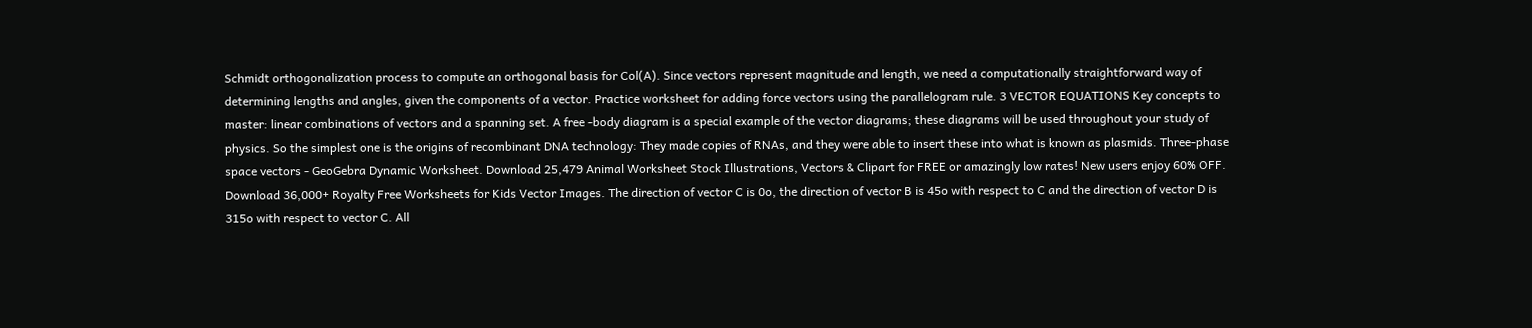Schmidt orthogonalization process to compute an orthogonal basis for Col(A). Since vectors represent magnitude and length, we need a computationally straightforward way of determining lengths and angles, given the components of a vector. Practice worksheet for adding force vectors using the parallelogram rule. 3 VECTOR EQUATIONS Key concepts to master: linear combinations of vectors and a spanning set. A free -body diagram is a special example of the vector diagrams; these diagrams will be used throughout your study of physics. So the simplest one is the origins of recombinant DNA technology: They made copies of RNAs, and they were able to insert these into what is known as plasmids. Three-phase space vectors - GeoGebra Dynamic Worksheet. Download 25,479 Animal Worksheet Stock Illustrations, Vectors & Clipart for FREE or amazingly low rates! New users enjoy 60% OFF. Download 36,000+ Royalty Free Worksheets for Kids Vector Images. The direction of vector C is 0o, the direction of vector B is 45o with respect to C and the direction of vector D is 315o with respect to vector C. All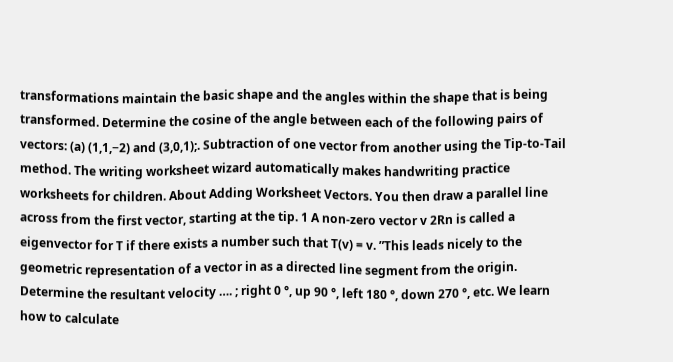transformations maintain the basic shape and the angles within the shape that is being transformed. Determine the cosine of the angle between each of the following pairs of vectors: (a) (1,1,−2) and (3,0,1);. Subtraction of one vector from another using the Tip-to-Tail method. The writing worksheet wizard automatically makes handwriting practice worksheets for children. About Adding Worksheet Vectors. You then draw a parallel line across from the first vector, starting at the tip. 1 A non-zero vector v 2Rn is called a eigenvector for T if there exists a number such that T(v) = v. ”This leads nicely to the geometric representation of a vector in as a directed line segment from the origin. Determine the resultant velocity …. ; right 0 °, up 90 °, left 180 °, down 270 °, etc. We learn how to calculate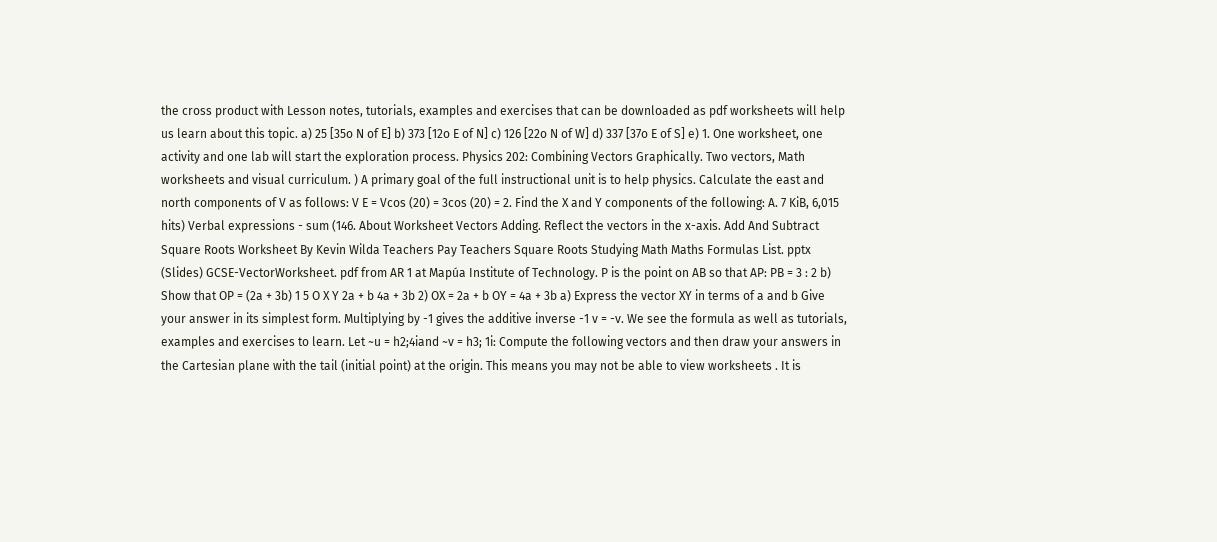the cross product with Lesson notes, tutorials, examples and exercises that can be downloaded as pdf worksheets will help us learn about this topic. a) 25 [35o N of E] b) 373 [12o E of N] c) 126 [22o N of W] d) 337 [37o E of S] e) 1. One worksheet, one activity and one lab will start the exploration process. Physics 202: Combining Vectors Graphically. Two vectors, Math worksheets and visual curriculum. ) A primary goal of the full instructional unit is to help physics. Calculate the east and north components of V as follows: V E = Vcos (20) = 3cos (20) = 2. Find the X and Y components of the following: A. 7 KiB, 6,015 hits) Verbal expressions - sum (146. About Worksheet Vectors Adding. Reflect the vectors in the x-axis. Add And Subtract Square Roots Worksheet By Kevin Wilda Teachers Pay Teachers Square Roots Studying Math Maths Formulas List. pptx (Slides) GCSE-VectorWorksheet. pdf from AR 1 at Mapúa Institute of Technology. P is the point on AB so that AP: PB = 3 : 2 b) Show that OP = (2a + 3b) 1 5 O X Y 2a + b 4a + 3b 2) OX = 2a + b OY = 4a + 3b a) Express the vector XY in terms of a and b Give your answer in its simplest form. Multiplying by -1 gives the additive inverse -1 v = -v. We see the formula as well as tutorials, examples and exercises to learn. Let ~u = h2;4iand ~v = h3; 1i: Compute the following vectors and then draw your answers in the Cartesian plane with the tail (initial point) at the origin. This means you may not be able to view worksheets . It is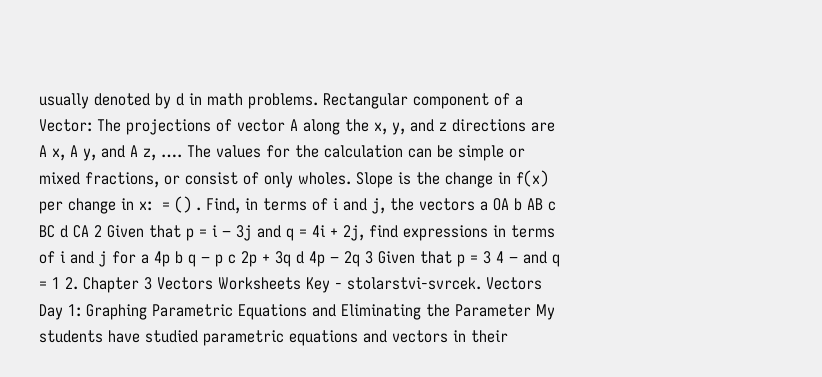usually denoted by d in math problems. Rectangular component of a Vector: The projections of vector A along the x, y, and z directions are A x, A y, and A z, …. The values for the calculation can be simple or mixed fractions, or consist of only wholes. Slope is the change in f(x) per change in x:  = () . Find, in terms of i and j, the vectors a OA b AB c BC d CA 2 Given that p = i − 3j and q = 4i + 2j, find expressions in terms of i and j for a 4p b q − p c 2p + 3q d 4p − 2q 3 Given that p = 3 4 − and q = 1 2. Chapter 3 Vectors Worksheets Key - stolarstvi-svrcek. Vectors Day 1: Graphing Parametric Equations and Eliminating the Parameter My students have studied parametric equations and vectors in their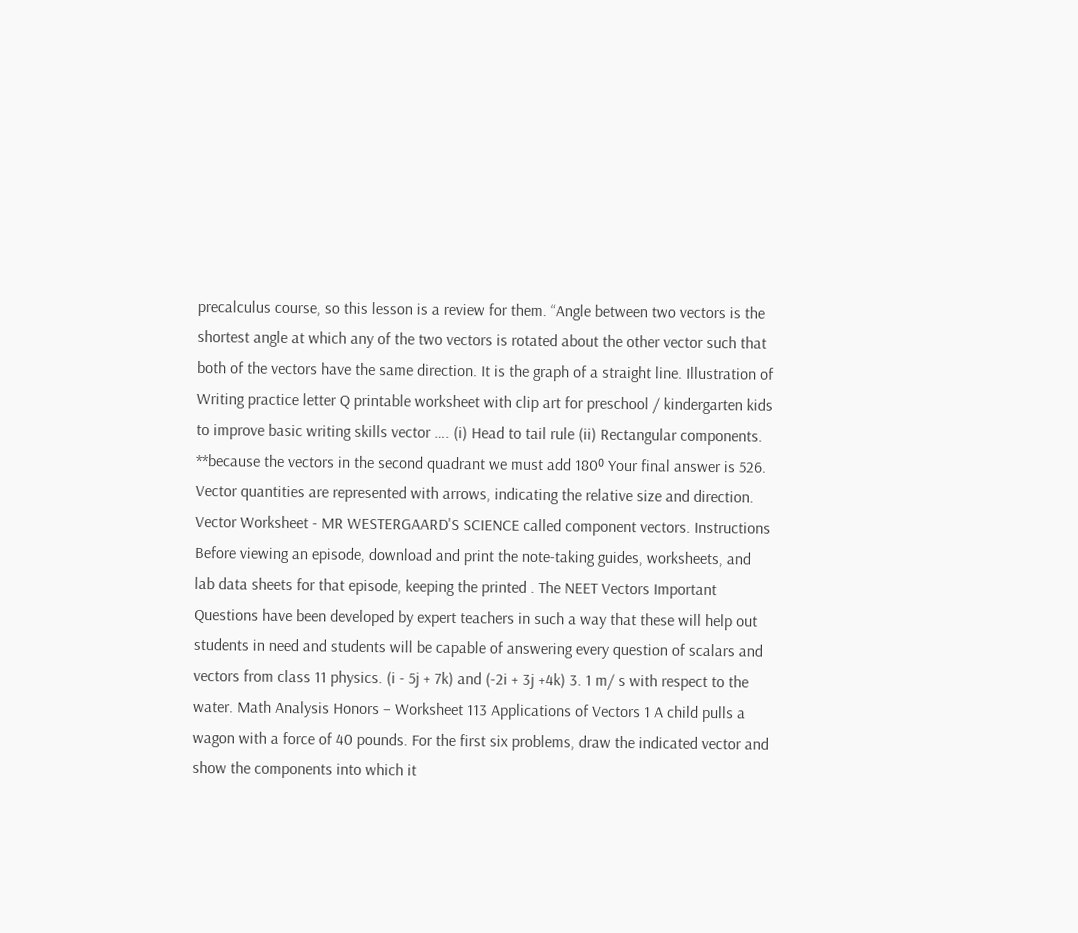precalculus course, so this lesson is a review for them. “Angle between two vectors is the shortest angle at which any of the two vectors is rotated about the other vector such that both of the vectors have the same direction. It is the graph of a straight line. Illustration of Writing practice letter Q printable worksheet with clip art for preschool / kindergarten kids to improve basic writing skills vector …. (i) Head to tail rule (ii) Rectangular components. **because the vectors in the second quadrant we must add 180⁰ Your final answer is 526. Vector quantities are represented with arrows, indicating the relative size and direction. Vector Worksheet - MR WESTERGAARD'S SCIENCE called component vectors. Instructions Before viewing an episode, download and print the note-taking guides, worksheets, and lab data sheets for that episode, keeping the printed . The NEET Vectors Important Questions have been developed by expert teachers in such a way that these will help out students in need and students will be capable of answering every question of scalars and vectors from class 11 physics. (i - 5j + 7k) and (-2i + 3j +4k) 3. 1 m/ s with respect to the water. Math Analysis Honors – Worksheet 113 Applications of Vectors 1 A child pulls a wagon with a force of 40 pounds. For the first six problems, draw the indicated vector and show the components into which it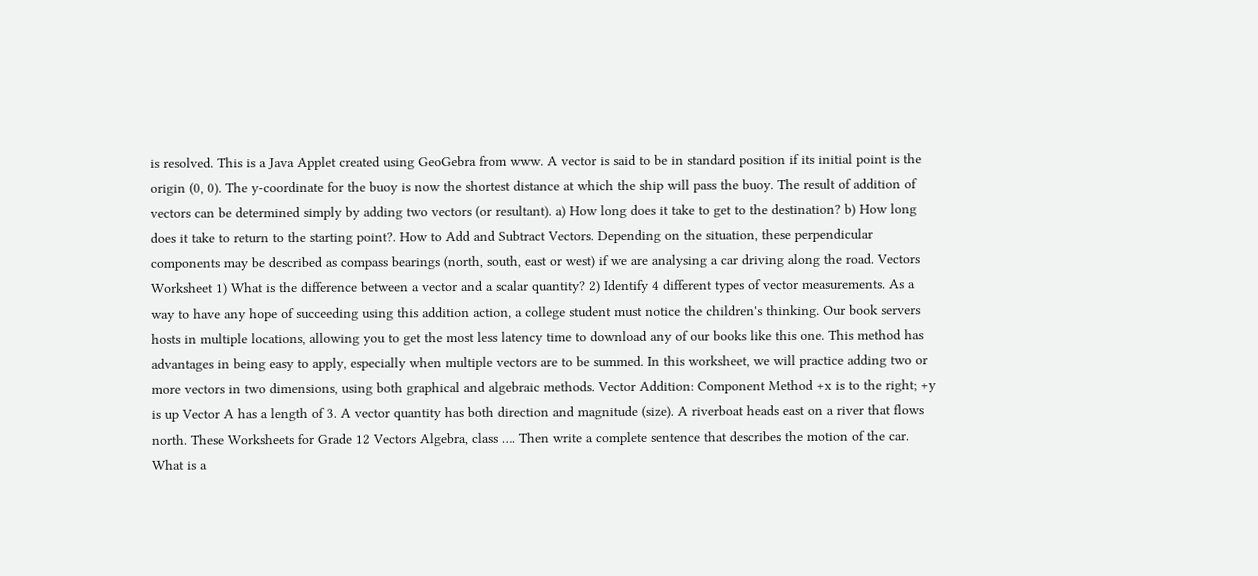is resolved. This is a Java Applet created using GeoGebra from www. A vector is said to be in standard position if its initial point is the origin (0, 0). The y-coordinate for the buoy is now the shortest distance at which the ship will pass the buoy. The result of addition of vectors can be determined simply by adding two vectors (or resultant). a) How long does it take to get to the destination? b) How long does it take to return to the starting point?. How to Add and Subtract Vectors. Depending on the situation, these perpendicular components may be described as compass bearings (north, south, east or west) if we are analysing a car driving along the road. Vectors Worksheet 1) What is the difference between a vector and a scalar quantity? 2) Identify 4 different types of vector measurements. As a way to have any hope of succeeding using this addition action, a college student must notice the children's thinking. Our book servers hosts in multiple locations, allowing you to get the most less latency time to download any of our books like this one. This method has advantages in being easy to apply, especially when multiple vectors are to be summed. In this worksheet, we will practice adding two or more vectors in two dimensions, using both graphical and algebraic methods. Vector Addition: Component Method +x is to the right; +y is up Vector A has a length of 3. A vector quantity has both direction and magnitude (size). A riverboat heads east on a river that flows north. These Worksheets for Grade 12 Vectors Algebra, class …. Then write a complete sentence that describes the motion of the car. What is a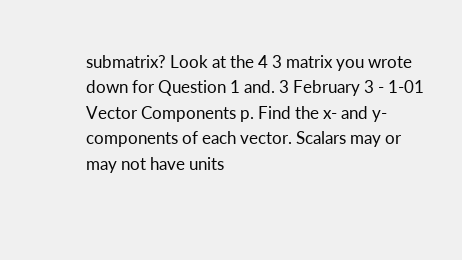submatrix? Look at the 4 3 matrix you wrote down for Question 1 and. 3 February 3 - 1-01 Vector Components p. Find the x- and y- components of each vector. Scalars may or may not have units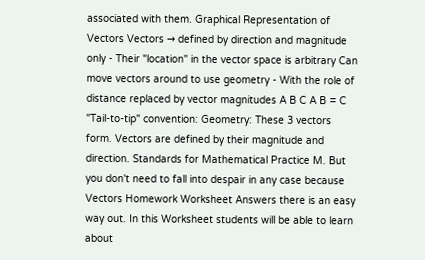associated with them. Graphical Representation of Vectors Vectors → defined by direction and magnitude only - Their "location" in the vector space is arbitrary Can move vectors around to use geometry - With the role of distance replaced by vector magnitudes A B C A B = C "Tail-to-tip" convention: Geometry: These 3 vectors form. Vectors are defined by their magnitude and direction. Standards for Mathematical Practice M. But you don't need to fall into despair in any case because Vectors Homework Worksheet Answers there is an easy way out. In this Worksheet students will be able to learn about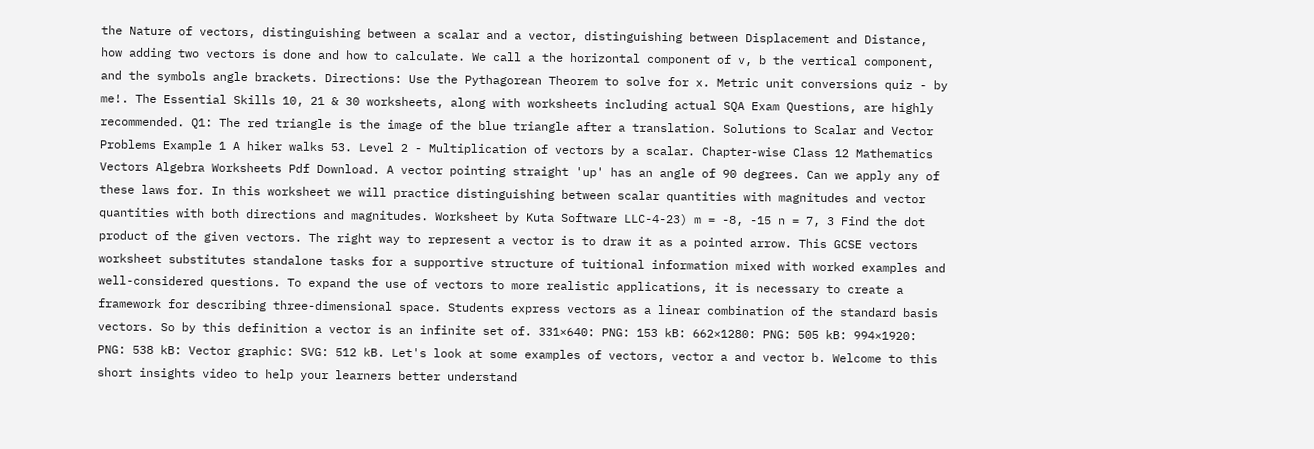the Nature of vectors, distinguishing between a scalar and a vector, distinguishing between Displacement and Distance, how adding two vectors is done and how to calculate. We call a the horizontal component of v, b the vertical component, and the symbols angle brackets. Directions: Use the Pythagorean Theorem to solve for x. Metric unit conversions quiz - by me!. The Essential Skills 10, 21 & 30 worksheets, along with worksheets including actual SQA Exam Questions, are highly recommended. Q1: The red triangle is the image of the blue triangle after a translation. Solutions to Scalar and Vector Problems Example 1 A hiker walks 53. Level 2 - Multiplication of vectors by a scalar. Chapter-wise Class 12 Mathematics Vectors Algebra Worksheets Pdf Download. A vector pointing straight 'up' has an angle of 90 degrees. Can we apply any of these laws for. In this worksheet we will practice distinguishing between scalar quantities with magnitudes and vector quantities with both directions and magnitudes. Worksheet by Kuta Software LLC-4-23) m = -8, -15 n = 7, 3 Find the dot product of the given vectors. The right way to represent a vector is to draw it as a pointed arrow. This GCSE vectors worksheet substitutes standalone tasks for a supportive structure of tuitional information mixed with worked examples and well-considered questions. To expand the use of vectors to more realistic applications, it is necessary to create a framework for describing three-dimensional space. Students express vectors as a linear combination of the standard basis vectors. So by this definition a vector is an infinite set of. 331×640: PNG: 153 kB: 662×1280: PNG: 505 kB: 994×1920: PNG: 538 kB: Vector graphic: SVG: 512 kB. Let's look at some examples of vectors, vector a and vector b. Welcome to this short insights video to help your learners better understand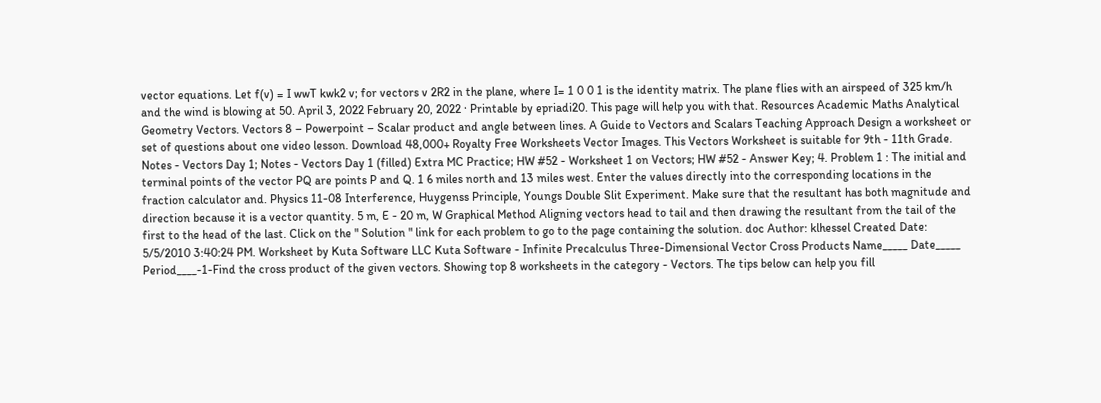vector equations. Let f(v) = I wwT kwk2 v; for vectors v 2R2 in the plane, where I= 1 0 0 1 is the identity matrix. The plane flies with an airspeed of 325 km/h and the wind is blowing at 50. April 3, 2022 February 20, 2022 · Printable by epriadi20. This page will help you with that. Resources Academic Maths Analytical Geometry Vectors. Vectors 8 – Powerpoint – Scalar product and angle between lines. A Guide to Vectors and Scalars Teaching Approach Design a worksheet or set of questions about one video lesson. Download 48,000+ Royalty Free Worksheets Vector Images. This Vectors Worksheet is suitable for 9th - 11th Grade. Notes - Vectors Day 1; Notes - Vectors Day 1 (filled) Extra MC Practice; HW #52 - Worksheet 1 on Vectors; HW #52 - Answer Key; 4. Problem 1 : The initial and terminal points of the vector PQ are points P and Q. 1 6 miles north and 13 miles west. Enter the values directly into the corresponding locations in the fraction calculator and. Physics 11-08 Interference, Huygenss Principle, Youngs Double Slit Experiment. Make sure that the resultant has both magnitude and direction because it is a vector quantity. 5 m, E - 20 m, W Graphical Method Aligning vectors head to tail and then drawing the resultant from the tail of the first to the head of the last. Click on the " Solution " link for each problem to go to the page containing the solution. doc Author: klhessel Created Date: 5/5/2010 3:40:24 PM. Worksheet by Kuta Software LLC Kuta Software - Infinite Precalculus Three-Dimensional Vector Cross Products Name_____ Date_____ Period____-1-Find the cross product of the given vectors. Showing top 8 worksheets in the category - Vectors. The tips below can help you fill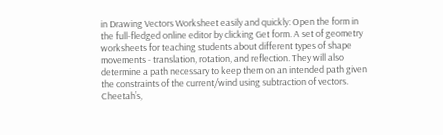in Drawing Vectors Worksheet easily and quickly: Open the form in the full-fledged online editor by clicking Get form. A set of geometry worksheets for teaching students about different types of shape movements - translation, rotation, and reflection. They will also determine a path necessary to keep them on an intended path given the constraints of the current/wind using subtraction of vectors. Cheetah’s,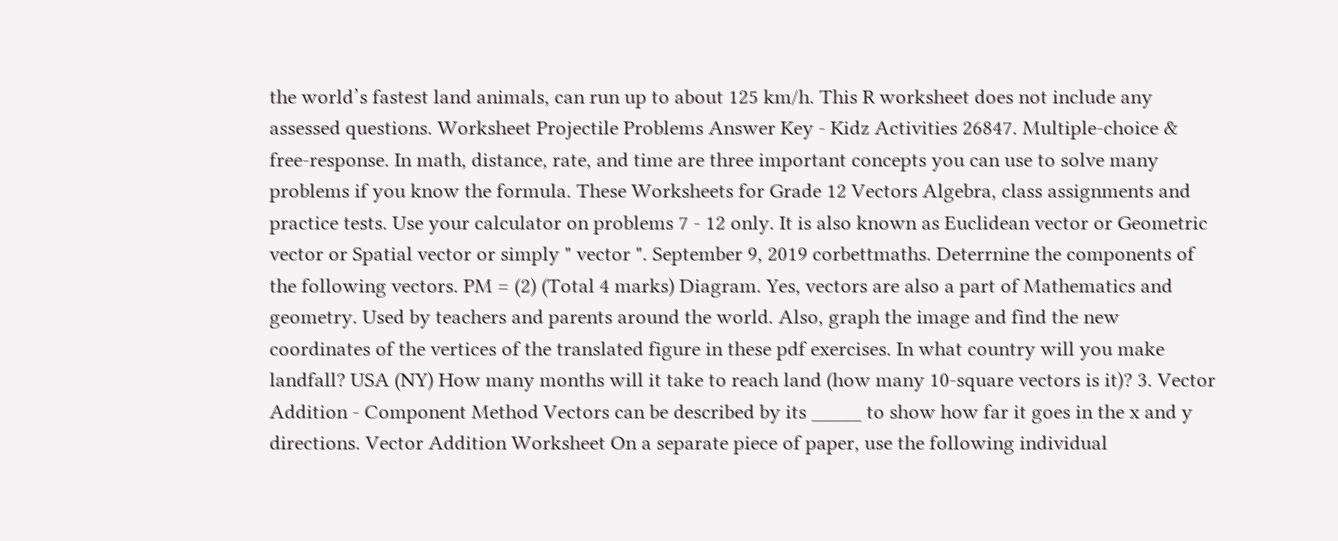the world’s fastest land animals, can run up to about 125 km/h. This R worksheet does not include any assessed questions. Worksheet Projectile Problems Answer Key - Kidz Activities 26847. Multiple-choice & free-response. In math, distance, rate, and time are three important concepts you can use to solve many problems if you know the formula. These Worksheets for Grade 12 Vectors Algebra, class assignments and practice tests. Use your calculator on problems 7 - 12 only. It is also known as Euclidean vector or Geometric vector or Spatial vector or simply " vector ". September 9, 2019 corbettmaths. Deterrnine the components of the following vectors. PM = (2) (Total 4 marks) Diagram. Yes, vectors are also a part of Mathematics and geometry. Used by teachers and parents around the world. Also, graph the image and find the new coordinates of the vertices of the translated figure in these pdf exercises. In what country will you make landfall? USA (NY) How many months will it take to reach land (how many 10-square vectors is it)? 3. Vector Addition - Component Method Vectors can be described by its _____ to show how far it goes in the x and y directions. Vector Addition Worksheet On a separate piece of paper, use the following individual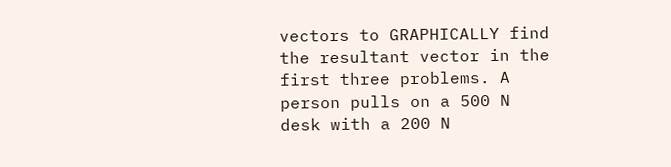vectors to GRAPHICALLY find the resultant vector in the first three problems. A person pulls on a 500 N desk with a 200 N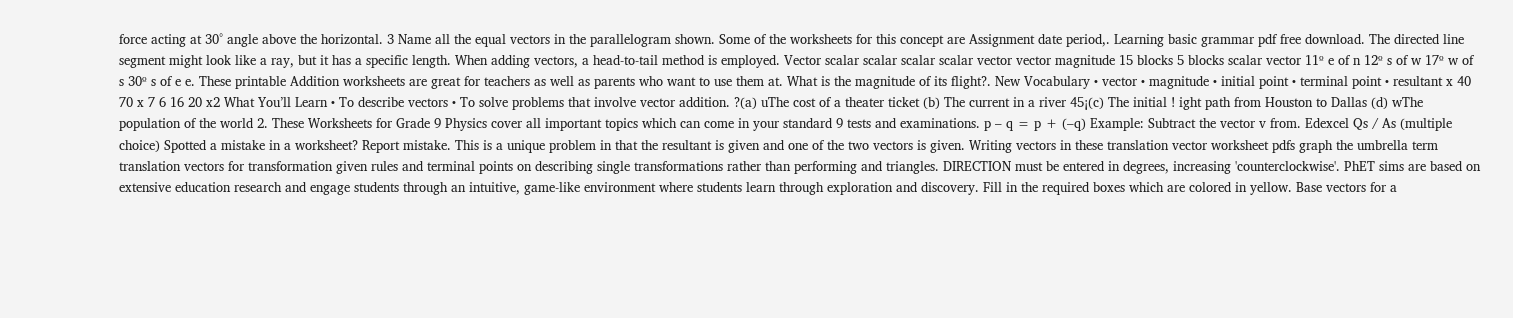force acting at 30° angle above the horizontal. 3 Name all the equal vectors in the parallelogram shown. Some of the worksheets for this concept are Assignment date period,. Learning basic grammar pdf free download. The directed line segment might look like a ray, but it has a specific length. When adding vectors, a head-to-tail method is employed. Vector scalar scalar scalar scalar vector vector magnitude 15 blocks 5 blocks scalar vector 11º e of n 12º s of w 17º w of s 30º s of e e. These printable Addition worksheets are great for teachers as well as parents who want to use them at. What is the magnitude of its flight?. New Vocabulary • vector • magnitude • initial point • terminal point • resultant x 40 70 x 7 6 16 20 x2 What You’ll Learn • To describe vectors • To solve problems that involve vector addition. ?(a) uThe cost of a theater ticket (b) The current in a river 45¡(c) The initial ! ight path from Houston to Dallas (d) wThe population of the world 2. These Worksheets for Grade 9 Physics cover all important topics which can come in your standard 9 tests and examinations. p – q = p + (–q) Example: Subtract the vector v from. Edexcel Qs / As (multiple choice) Spotted a mistake in a worksheet? Report mistake. This is a unique problem in that the resultant is given and one of the two vectors is given. Writing vectors in these translation vector worksheet pdfs graph the umbrella term translation vectors for transformation given rules and terminal points on describing single transformations rather than performing and triangles. DIRECTION must be entered in degrees, increasing 'counterclockwise'. PhET sims are based on extensive education research and engage students through an intuitive, game-like environment where students learn through exploration and discovery. Fill in the required boxes which are colored in yellow. Base vectors for a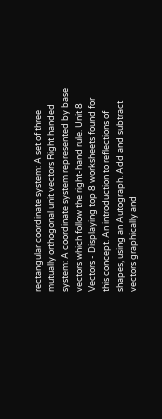rectangular coordinate system: A set of three mutually orthogonal unit vectors Right handed system: A coordinate system represented by base vectors which follow the right-hand rule. Unit 8 Vectors - Displaying top 8 worksheets found for this concept. An introduction to reflections of shapes, using an Autograph. Add and subtract vectors graphically and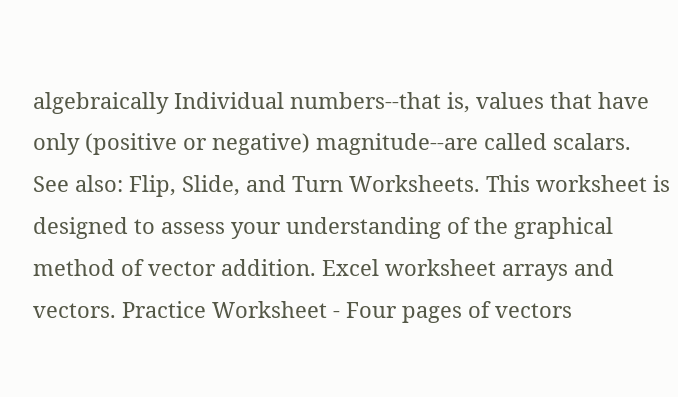algebraically Individual numbers--that is, values that have only (positive or negative) magnitude--are called scalars. See also: Flip, Slide, and Turn Worksheets. This worksheet is designed to assess your understanding of the graphical method of vector addition. Excel worksheet arrays and vectors. Practice Worksheet - Four pages of vectors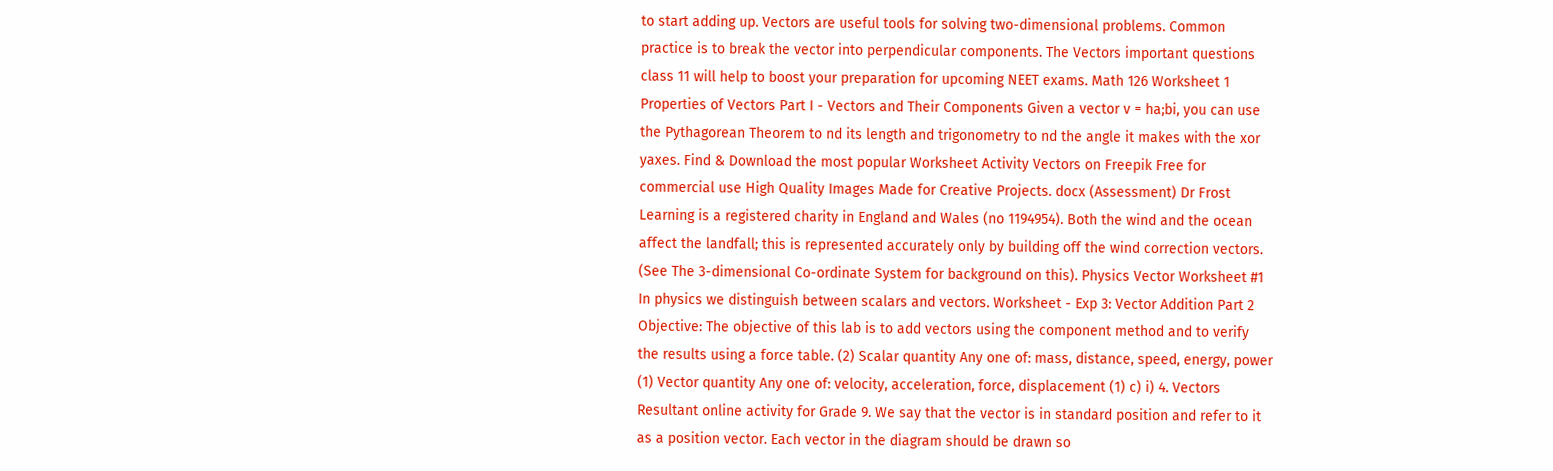to start adding up. Vectors are useful tools for solving two-dimensional problems. Common practice is to break the vector into perpendicular components. The Vectors important questions class 11 will help to boost your preparation for upcoming NEET exams. Math 126 Worksheet 1 Properties of Vectors Part I - Vectors and Their Components Given a vector v = ha;bi, you can use the Pythagorean Theorem to nd its length and trigonometry to nd the angle it makes with the xor yaxes. Find & Download the most popular Worksheet Activity Vectors on Freepik Free for commercial use High Quality Images Made for Creative Projects. docx (Assessment) Dr Frost Learning is a registered charity in England and Wales (no 1194954). Both the wind and the ocean affect the landfall; this is represented accurately only by building off the wind correction vectors. (See The 3-dimensional Co-ordinate System for background on this). Physics Vector Worksheet #1 In physics we distinguish between scalars and vectors. Worksheet - Exp 3: Vector Addition Part 2 Objective: The objective of this lab is to add vectors using the component method and to verify the results using a force table. (2) Scalar quantity Any one of: mass, distance, speed, energy, power (1) Vector quantity Any one of: velocity, acceleration, force, displacement (1) c) i) 4. Vectors Resultant online activity for Grade 9. We say that the vector is in standard position and refer to it as a position vector. Each vector in the diagram should be drawn so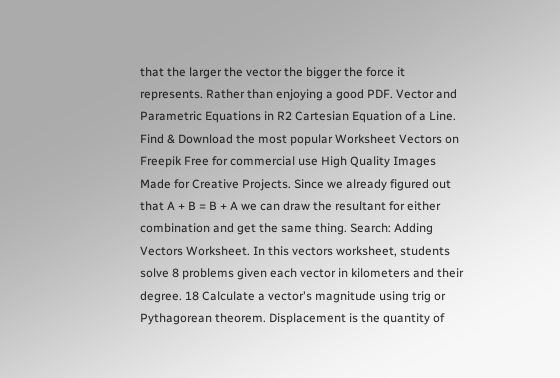that the larger the vector the bigger the force it represents. Rather than enjoying a good PDF. Vector and Parametric Equations in R2 Cartesian Equation of a Line. Find & Download the most popular Worksheet Vectors on Freepik Free for commercial use High Quality Images Made for Creative Projects. Since we already figured out that A + B = B + A we can draw the resultant for either combination and get the same thing. Search: Adding Vectors Worksheet. In this vectors worksheet, students solve 8 problems given each vector in kilometers and their degree. 18 Calculate a vector's magnitude using trig or Pythagorean theorem. Displacement is the quantity of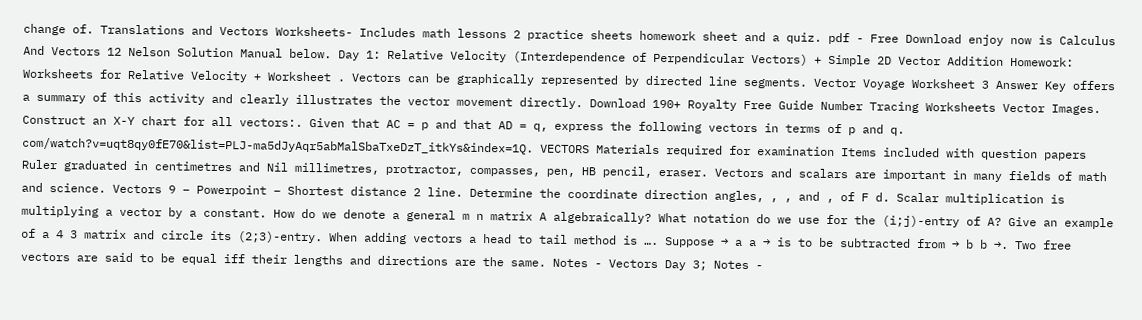change of. Translations and Vectors Worksheets- Includes math lessons 2 practice sheets homework sheet and a quiz. pdf - Free Download enjoy now is Calculus And Vectors 12 Nelson Solution Manual below. Day 1: Relative Velocity (Interdependence of Perpendicular Vectors) + Simple 2D Vector Addition Homework: Worksheets for Relative Velocity + Worksheet . Vectors can be graphically represented by directed line segments. Vector Voyage Worksheet 3 Answer Key offers a summary of this activity and clearly illustrates the vector movement directly. Download 190+ Royalty Free Guide Number Tracing Worksheets Vector Images. Construct an X-Y chart for all vectors:. Given that AC = p and that AD = q, express the following vectors in terms of p and q. com/watch?v=uqt8qy0fE70&list=PLJ-ma5dJyAqr5abMalSbaTxeDzT_itkYs&index=1Q. VECTORS Materials required for examination Items included with question papers Ruler graduated in centimetres and Nil millimetres, protractor, compasses, pen, HB pencil, eraser. Vectors and scalars are important in many fields of math and science. Vectors 9 – Powerpoint – Shortest distance 2 line. Determine the coordinate direction angles, , , and , of F d. Scalar multiplication is multiplying a vector by a constant. How do we denote a general m n matrix A algebraically? What notation do we use for the (i;j)-entry of A? Give an example of a 4 3 matrix and circle its (2;3)-entry. When adding vectors a head to tail method is …. Suppose → a a → is to be subtracted from → b b →. Two free vectors are said to be equal iff their lengths and directions are the same. Notes - Vectors Day 3; Notes -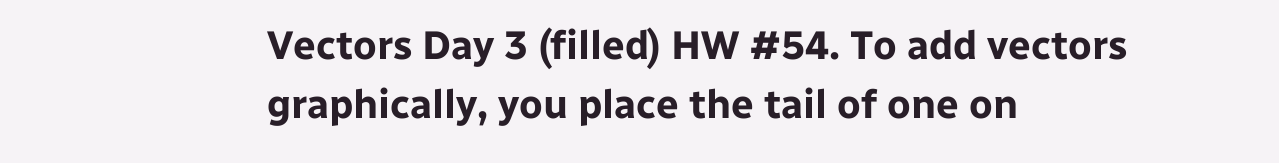Vectors Day 3 (filled) HW #54. To add vectors graphically, you place the tail of one on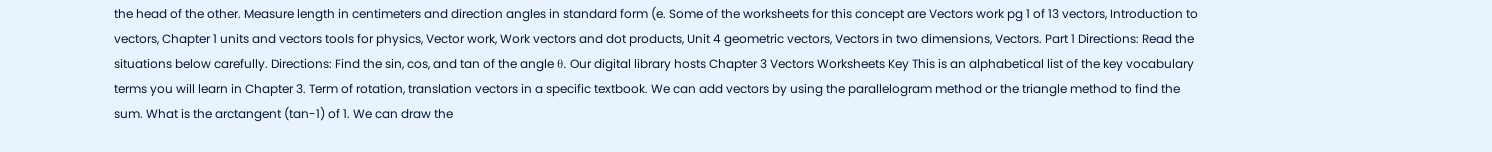the head of the other. Measure length in centimeters and direction angles in standard form (e. Some of the worksheets for this concept are Vectors work pg 1 of 13 vectors, Introduction to vectors, Chapter 1 units and vectors tools for physics, Vector work, Work vectors and dot products, Unit 4 geometric vectors, Vectors in two dimensions, Vectors. Part 1 Directions: Read the situations below carefully. Directions: Find the sin, cos, and tan of the angle θ. Our digital library hosts Chapter 3 Vectors Worksheets Key This is an alphabetical list of the key vocabulary terms you will learn in Chapter 3. Term of rotation, translation vectors in a specific textbook. We can add vectors by using the parallelogram method or the triangle method to find the sum. What is the arctangent (tan-1) of 1. We can draw the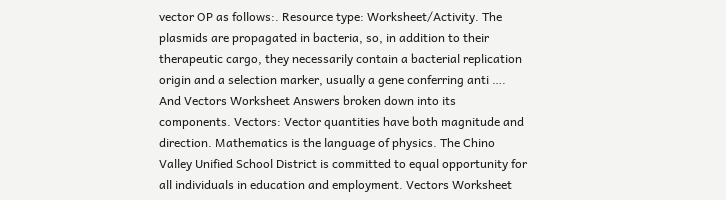vector OP as follows:. Resource type: Worksheet/Activity. The plasmids are propagated in bacteria, so, in addition to their therapeutic cargo, they necessarily contain a bacterial replication origin and a selection marker, usually a gene conferring anti …. And Vectors Worksheet Answers broken down into its components. Vectors: Vector quantities have both magnitude and direction. Mathematics is the language of physics. The Chino Valley Unified School District is committed to equal opportunity for all individuals in education and employment. Vectors Worksheet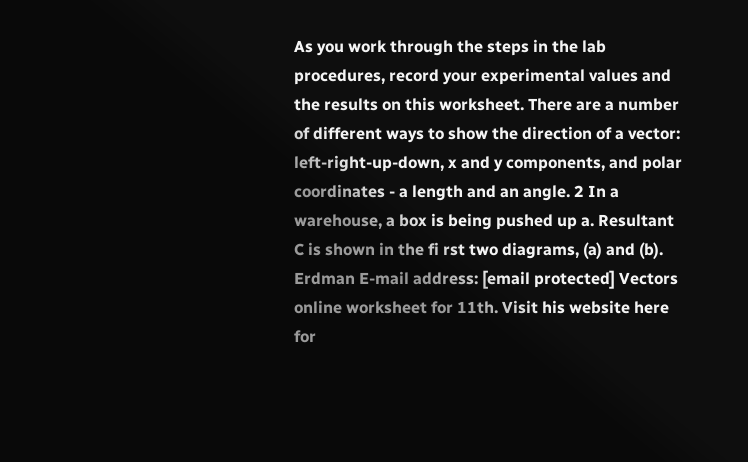As you work through the steps in the lab procedures, record your experimental values and the results on this worksheet. There are a number of different ways to show the direction of a vector: left-right-up-down, x and y components, and polar coordinates - a length and an angle. 2 In a warehouse, a box is being pushed up a. Resultant C is shown in the fi rst two diagrams, (a) and (b). Erdman E-mail address: [email protected] Vectors online worksheet for 11th. Visit his website here for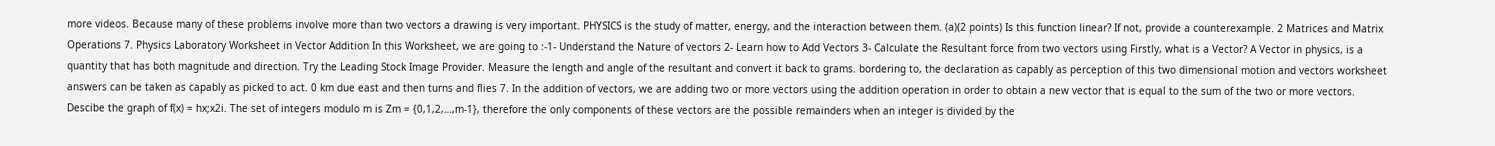more videos. Because many of these problems involve more than two vectors a drawing is very important. PHYSICS is the study of matter, energy, and the interaction between them. (a)(2 points) Is this function linear? If not, provide a counterexample. 2 Matrices and Matrix Operations 7. Physics Laboratory Worksheet in Vector Addition In this Worksheet, we are going to :-1- Understand the Nature of vectors 2- Learn how to Add Vectors 3- Calculate the Resultant force from two vectors using Firstly, what is a Vector? A Vector in physics, is a quantity that has both magnitude and direction. Try the Leading Stock Image Provider. Measure the length and angle of the resultant and convert it back to grams. bordering to, the declaration as capably as perception of this two dimensional motion and vectors worksheet answers can be taken as capably as picked to act. 0 km due east and then turns and flies 7. In the addition of vectors, we are adding two or more vectors using the addition operation in order to obtain a new vector that is equal to the sum of the two or more vectors. Descibe the graph of f(x) = hx;x2i. The set of integers modulo m is Zm = {0,1,2,…,m-1}, therefore the only components of these vectors are the possible remainders when an integer is divided by the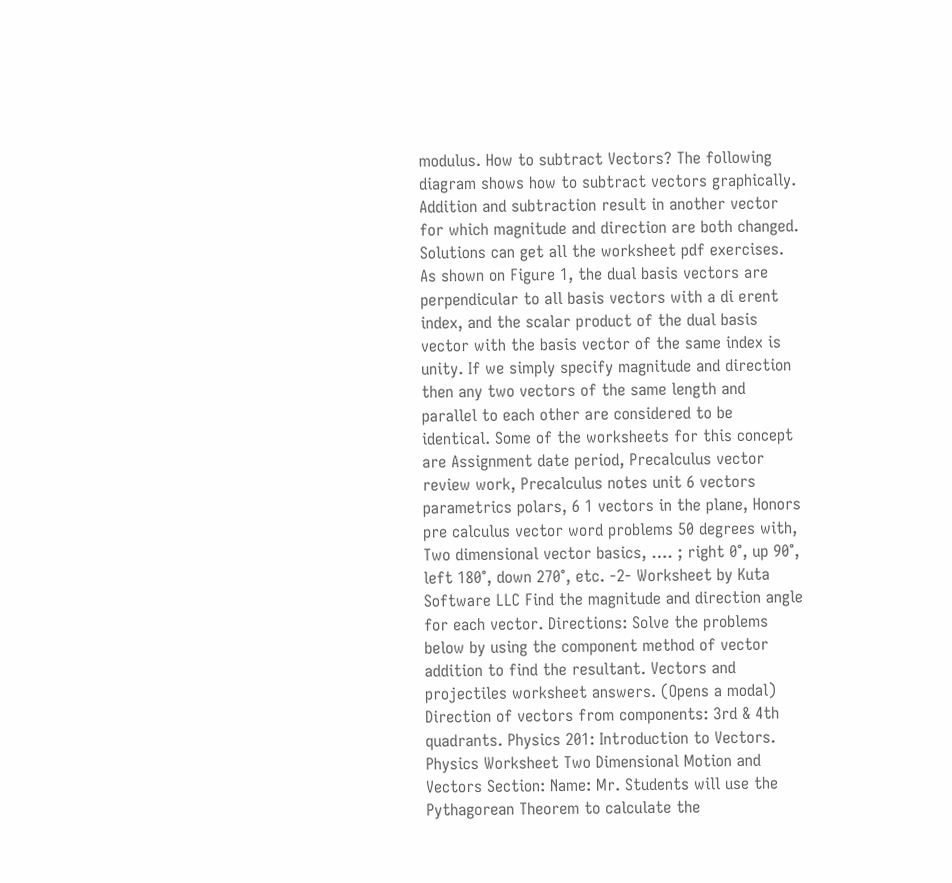modulus. How to subtract Vectors? The following diagram shows how to subtract vectors graphically. Addition and subtraction result in another vector for which magnitude and direction are both changed. Solutions can get all the worksheet pdf exercises. As shown on Figure 1, the dual basis vectors are perpendicular to all basis vectors with a di erent index, and the scalar product of the dual basis vector with the basis vector of the same index is unity. If we simply specify magnitude and direction then any two vectors of the same length and parallel to each other are considered to be identical. Some of the worksheets for this concept are Assignment date period, Precalculus vector review work, Precalculus notes unit 6 vectors parametrics polars, 6 1 vectors in the plane, Honors pre calculus vector word problems 50 degrees with, Two dimensional vector basics, …. ; right 0°, up 90°, left 180°, down 270°, etc. -2- Worksheet by Kuta Software LLC Find the magnitude and direction angle for each vector. Directions: Solve the problems below by using the component method of vector addition to find the resultant. Vectors and projectiles worksheet answers. (Opens a modal) Direction of vectors from components: 3rd & 4th quadrants. Physics 201: Introduction to Vectors. Physics Worksheet Two Dimensional Motion and Vectors Section: Name: Mr. Students will use the Pythagorean Theorem to calculate the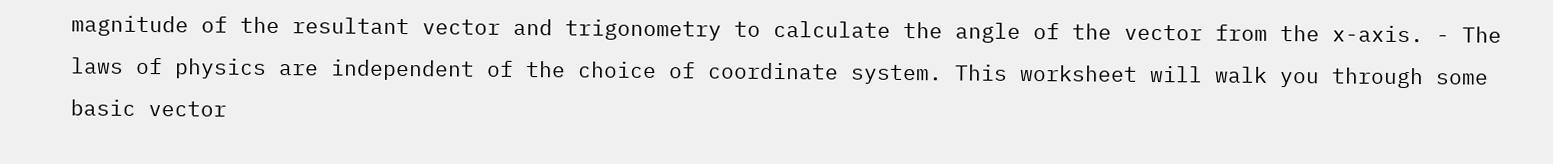magnitude of the resultant vector and trigonometry to calculate the angle of the vector from the x-axis. - The laws of physics are independent of the choice of coordinate system. This worksheet will walk you through some basic vector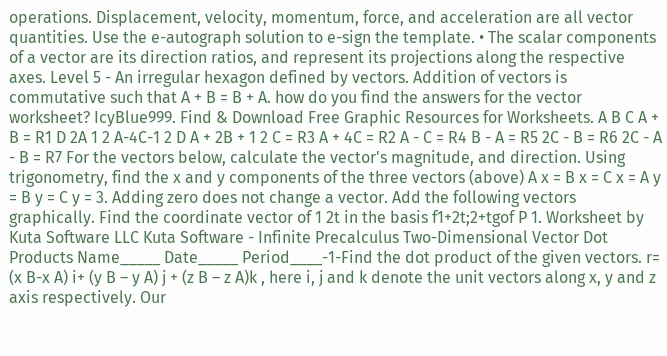operations. Displacement, velocity, momentum, force, and acceleration are all vector quantities. Use the e-autograph solution to e-sign the template. • The scalar components of a vector are its direction ratios, and represent its projections along the respective axes. Level 5 - An irregular hexagon defined by vectors. Addition of vectors is commutative such that A + B = B + A. how do you find the answers for the vector worksheet? IcyBlue999. Find & Download Free Graphic Resources for Worksheets. A B C A + B = R1 D 2A 1 2 A-4C-1 2 D A + 2B + 1 2 C = R3 A + 4C = R2 A - C = R4 B - A = R5 2C - B = R6 2C - A - B = R7 For the vectors below, calculate the vector's magnitude, and direction. Using trigonometry, find the x and y components of the three vectors (above) A x = B x = C x = A y = B y = C y = 3. Adding zero does not change a vector. Add the following vectors graphically. Find the coordinate vector of 1 2t in the basis f1+2t;2+tgof P 1. Worksheet by Kuta Software LLC Kuta Software - Infinite Precalculus Two-Dimensional Vector Dot Products Name_____ Date_____ Period____-1-Find the dot product of the given vectors. r= (x B-x A) i+ (y B – y A) j + (z B – z A)k , here i, j and k denote the unit vectors along x, y and z axis respectively. Our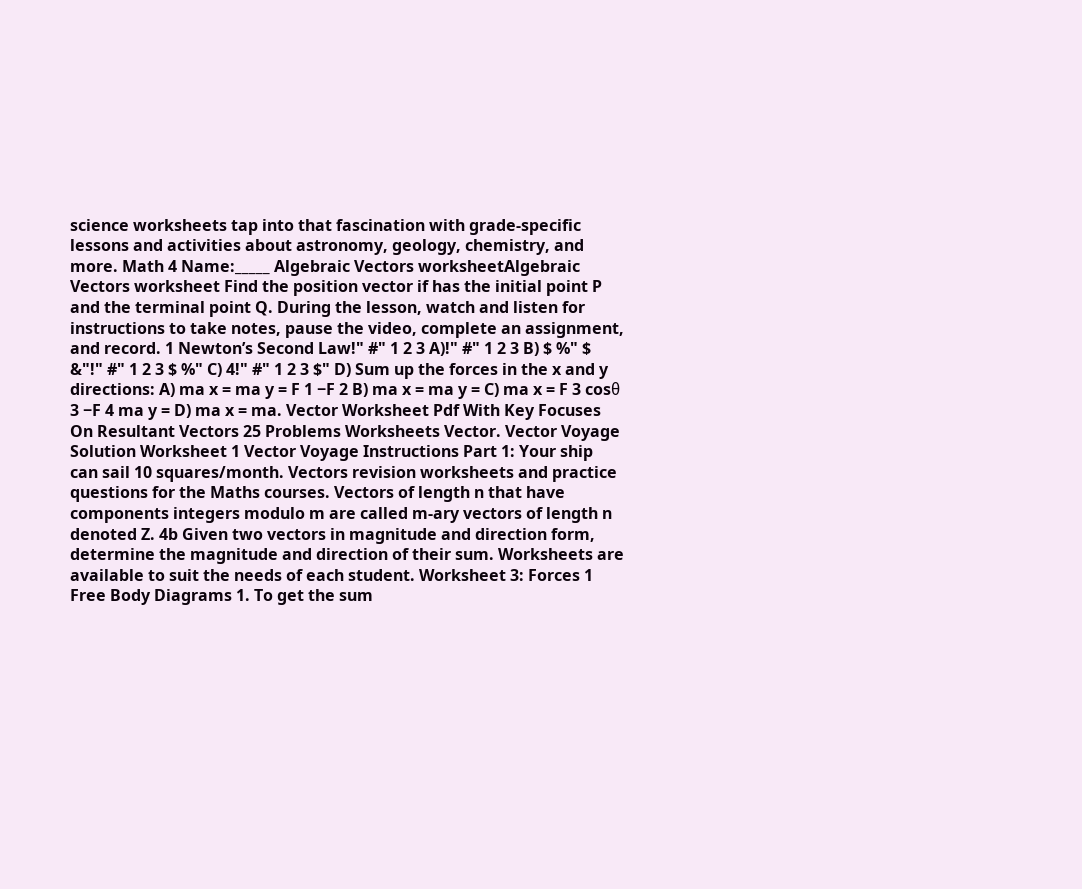science worksheets tap into that fascination with grade-specific lessons and activities about astronomy, geology, chemistry, and more. Math 4 Name:_____ Algebraic Vectors worksheetAlgebraic Vectors worksheet Find the position vector if has the initial point P and the terminal point Q. During the lesson, watch and listen for instructions to take notes, pause the video, complete an assignment, and record. 1 Newton’s Second Law!" #" 1 2 3 A)!" #" 1 2 3 B) $ %" $ &"!" #" 1 2 3 $ %" C) 4!" #" 1 2 3 $" D) Sum up the forces in the x and y directions: A) ma x = ma y = F 1 −F 2 B) ma x = ma y = C) ma x = F 3 cosθ 3 −F 4 ma y = D) ma x = ma. Vector Worksheet Pdf With Key Focuses On Resultant Vectors 25 Problems Worksheets Vector. Vector Voyage Solution Worksheet 1 Vector Voyage Instructions Part 1: Your ship can sail 10 squares/month. Vectors revision worksheets and practice questions for the Maths courses. Vectors of length n that have components integers modulo m are called m-ary vectors of length n denoted Z. 4b Given two vectors in magnitude and direction form, determine the magnitude and direction of their sum. Worksheets are available to suit the needs of each student. Worksheet 3: Forces 1 Free Body Diagrams 1. To get the sum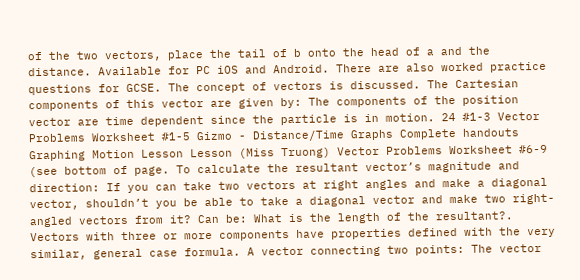of the two vectors, place the tail of b onto the head of a and the distance. Available for PC iOS and Android. There are also worked practice questions for GCSE. The concept of vectors is discussed. The Cartesian components of this vector are given by: The components of the position vector are time dependent since the particle is in motion. 24 #1-3 Vector Problems Worksheet #1-5 Gizmo - Distance/Time Graphs Complete handouts Graphing Motion Lesson Lesson (Miss Truong) Vector Problems Worksheet #6-9 (see bottom of page. To calculate the resultant vector’s magnitude and direction: If you can take two vectors at right angles and make a diagonal vector, shouldn’t you be able to take a diagonal vector and make two right-angled vectors from it? Can be: What is the length of the resultant?. Vectors with three or more components have properties defined with the very similar, general case formula. A vector connecting two points: The vector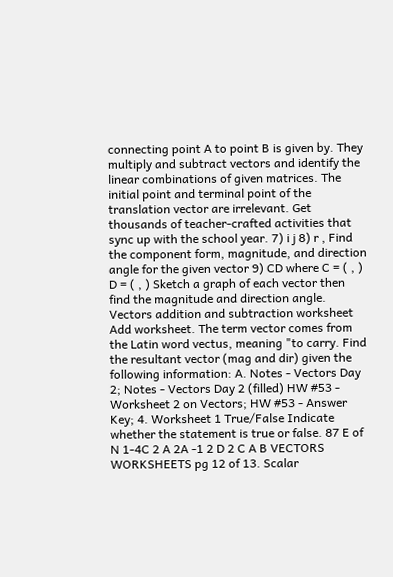connecting point A to point B is given by. They multiply and subtract vectors and identify the linear combinations of given matrices. The initial point and terminal point of the translation vector are irrelevant. Get thousands of teacher-crafted activities that sync up with the school year. 7) i j 8) r , Find the component form, magnitude, and direction angle for the given vector 9) CD where C = ( , ) D = ( , ) Sketch a graph of each vector then find the magnitude and direction angle. Vectors addition and subtraction worksheet Add worksheet. The term vector comes from the Latin word vectus, meaning "to carry. Find the resultant vector (mag and dir) given the following information: A. Notes - Vectors Day 2; Notes - Vectors Day 2 (filled) HW #53 - Worksheet 2 on Vectors; HW #53 - Answer Key; 4. Worksheet 1 True/False Indicate whether the statement is true or false. 87 E of N 1-4C 2 A 2A -1 2 D 2 C A B VECTORS WORKSHEETS pg 12 of 13. Scalar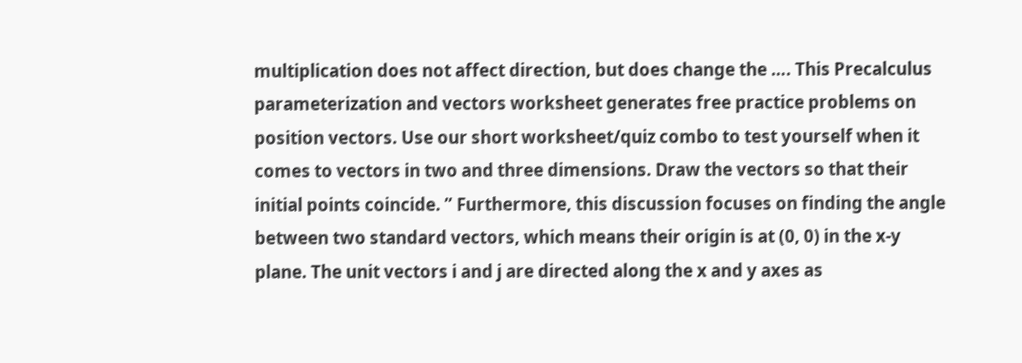multiplication does not affect direction, but does change the …. This Precalculus parameterization and vectors worksheet generates free practice problems on position vectors. Use our short worksheet/quiz combo to test yourself when it comes to vectors in two and three dimensions. Draw the vectors so that their initial points coincide. ” Furthermore, this discussion focuses on finding the angle between two standard vectors, which means their origin is at (0, 0) in the x-y plane. The unit vectors i and j are directed along the x and y axes as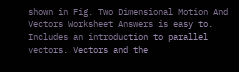shown in Fig. Two Dimensional Motion And Vectors Worksheet Answers is easy to. Includes an introduction to parallel vectors. Vectors and the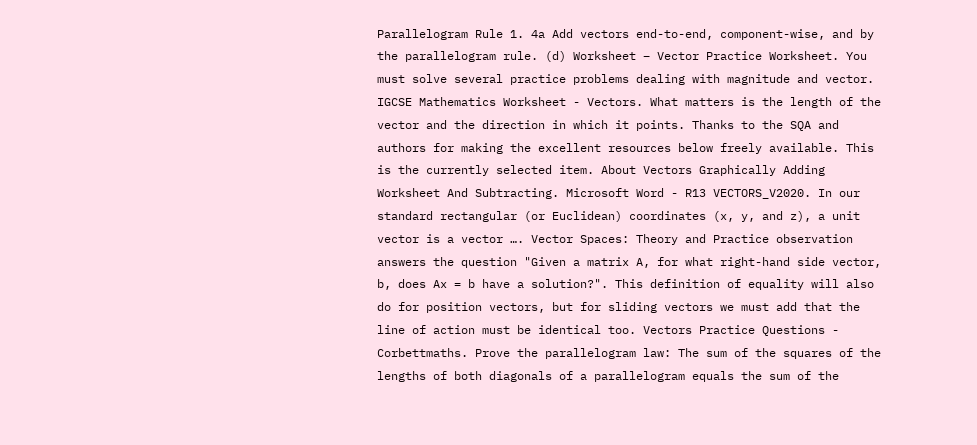Parallelogram Rule 1. 4a Add vectors end-to-end, component-wise, and by the parallelogram rule. (d) Worksheet – Vector Practice Worksheet. You must solve several practice problems dealing with magnitude and vector. IGCSE Mathematics Worksheet - Vectors. What matters is the length of the vector and the direction in which it points. Thanks to the SQA and authors for making the excellent resources below freely available. This is the currently selected item. About Vectors Graphically Adding Worksheet And Subtracting. Microsoft Word - R13 VECTORS_V2020. In our standard rectangular (or Euclidean) coordinates (x, y, and z), a unit vector is a vector …. Vector Spaces: Theory and Practice observation answers the question "Given a matrix A, for what right-hand side vector, b, does Ax = b have a solution?". This definition of equality will also do for position vectors, but for sliding vectors we must add that the line of action must be identical too. Vectors Practice Questions - Corbettmaths. Prove the parallelogram law: The sum of the squares of the lengths of both diagonals of a parallelogram equals the sum of the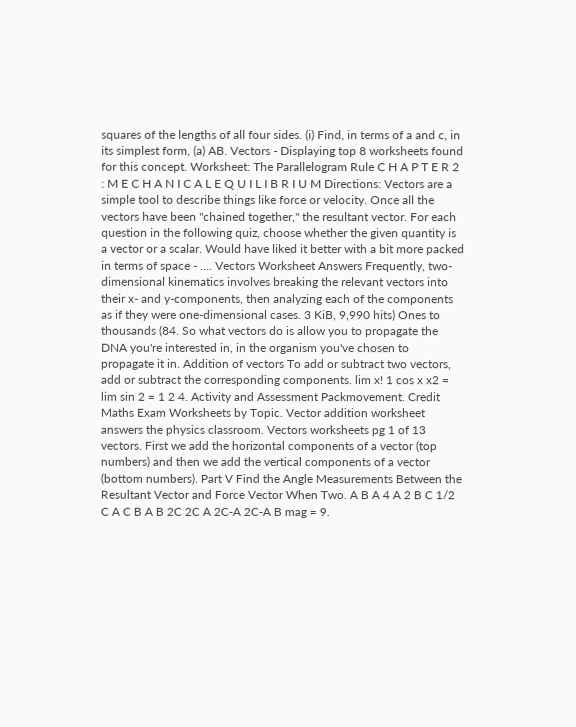squares of the lengths of all four sides. (i) Find, in terms of a and c, in its simplest form, (a) AB. Vectors - Displaying top 8 worksheets found for this concept. Worksheet: The Parallelogram Rule C H A P T E R 2 : M E C H A N I C A L E Q U I L I B R I U M Directions: Vectors are a simple tool to describe things like force or velocity. Once all the vectors have been "chained together," the resultant vector. For each question in the following quiz, choose whether the given quantity is a vector or a scalar. Would have liked it better with a bit more packed in terms of space - …. Vectors Worksheet Answers Frequently, two-dimensional kinematics involves breaking the relevant vectors into their x- and y-components, then analyzing each of the components as if they were one-dimensional cases. 3 KiB, 9,990 hits) Ones to thousands (84. So what vectors do is allow you to propagate the DNA you're interested in, in the organism you've chosen to propagate it in. Addition of vectors To add or subtract two vectors, add or subtract the corresponding components. lim x! 1 cos x x2 = lim sin 2 = 1 2 4. Activity and Assessment Packmovement. Credit Maths Exam Worksheets by Topic. Vector addition worksheet answers the physics classroom. Vectors worksheets pg 1 of 13 vectors. First we add the horizontal components of a vector (top numbers) and then we add the vertical components of a vector (bottom numbers). Part V Find the Angle Measurements Between the Resultant Vector and Force Vector When Two. A B A 4 A 2 B C 1/2 C A C B A B 2C 2C A 2C-A 2C-A B mag = 9.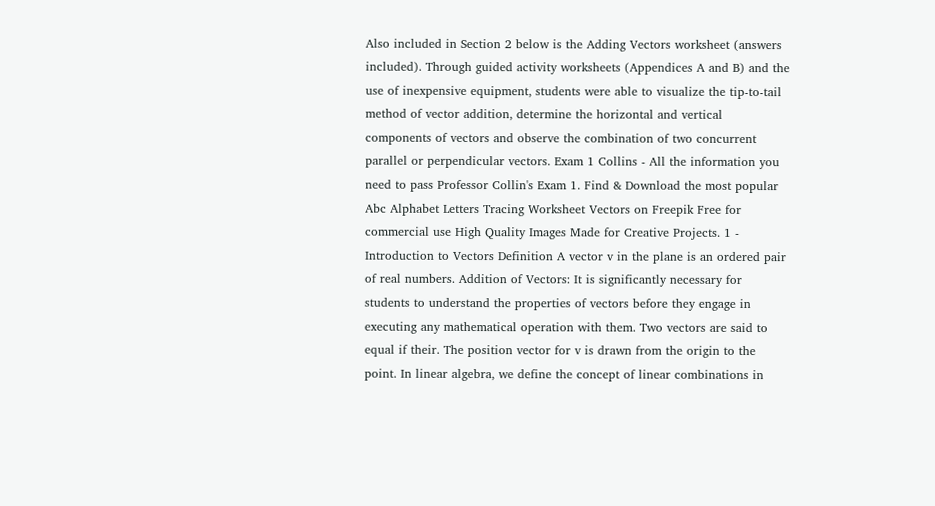Also included in Section 2 below is the Adding Vectors worksheet (answers included). Through guided activity worksheets (Appendices A and B) and the use of inexpensive equipment, students were able to visualize the tip-to-tail method of vector addition, determine the horizontal and vertical components of vectors and observe the combination of two concurrent parallel or perpendicular vectors. Exam 1 Collins - All the information you need to pass Professor Collin's Exam 1. Find & Download the most popular Abc Alphabet Letters Tracing Worksheet Vectors on Freepik Free for commercial use High Quality Images Made for Creative Projects. 1 - Introduction to Vectors Definition A vector v in the plane is an ordered pair of real numbers. Addition of Vectors: It is significantly necessary for students to understand the properties of vectors before they engage in executing any mathematical operation with them. Two vectors are said to equal if their. The position vector for v is drawn from the origin to the point. In linear algebra, we define the concept of linear combinations in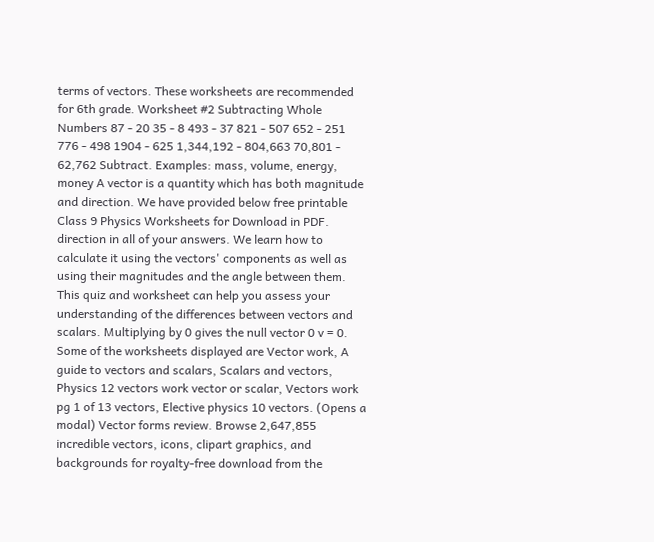terms of vectors. These worksheets are recommended for 6th grade. Worksheet #2 Subtracting Whole Numbers 87 - 20 35 - 8 493 - 37 821 - 507 652 - 251 776 - 498 1904 - 625 1,344,192 - 804,663 70,801 - 62,762 Subtract. Examples: mass, volume, energy, money A vector is a quantity which has both magnitude and direction. We have provided below free printable Class 9 Physics Worksheets for Download in PDF. direction in all of your answers. We learn how to calculate it using the vectors' components as well as using their magnitudes and the angle between them. This quiz and worksheet can help you assess your understanding of the differences between vectors and scalars. Multiplying by 0 gives the null vector 0 v = 0. Some of the worksheets displayed are Vector work, A guide to vectors and scalars, Scalars and vectors, Physics 12 vectors work vector or scalar, Vectors work pg 1 of 13 vectors, Elective physics 10 vectors. (Opens a modal) Vector forms review. Browse 2,647,855 incredible vectors, icons, clipart graphics, and backgrounds for royalty-free download from the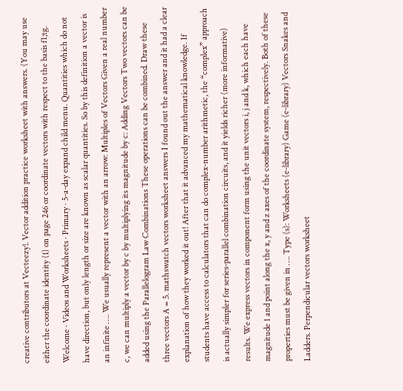creative contributors at Vecteezy!. Vector addition practice worksheet with answers. (You may use either the coordinate identity (1) on page 246 or coordinate vectors with respect to the basis f1;tg. Welcome · Videos and Worksheets · Primary · 5-a-day expand child menu. Quantities which do not have direction, but only length or size are known as scalar quantities. So by this definition a vector is an infinite …. We usually represent a vector with an arrow: Multiples of Vectors Given a real number c, we can multiply a vector by c by multiplying its magnitude by c: Adding Vectors Two vectors can be added using the Parallelogram Law Combinations These operations can be combined. Draw these three vectors A = 5. mathswatch vectors worksheet answers I found out the answer and it had a clear explanation of how they worked it out! After that it advanced my mathematical knowledge. If students have access to calculators that can do complex-number arithmetic, the “complex” approach is actually simpler for series-parallel combination circuits, and it yields richer (more informative) results. We express vectors in component form using the unit vectors i, j and k, which each have magnitude 1 and point along the x, y and z axes of the coordinate system, respectively. Both of these properties must be given in …. Type (s): Worksheets (e-library) Game (e-library) Vectors Snakes and Ladders. Perpendicular vectors worksheet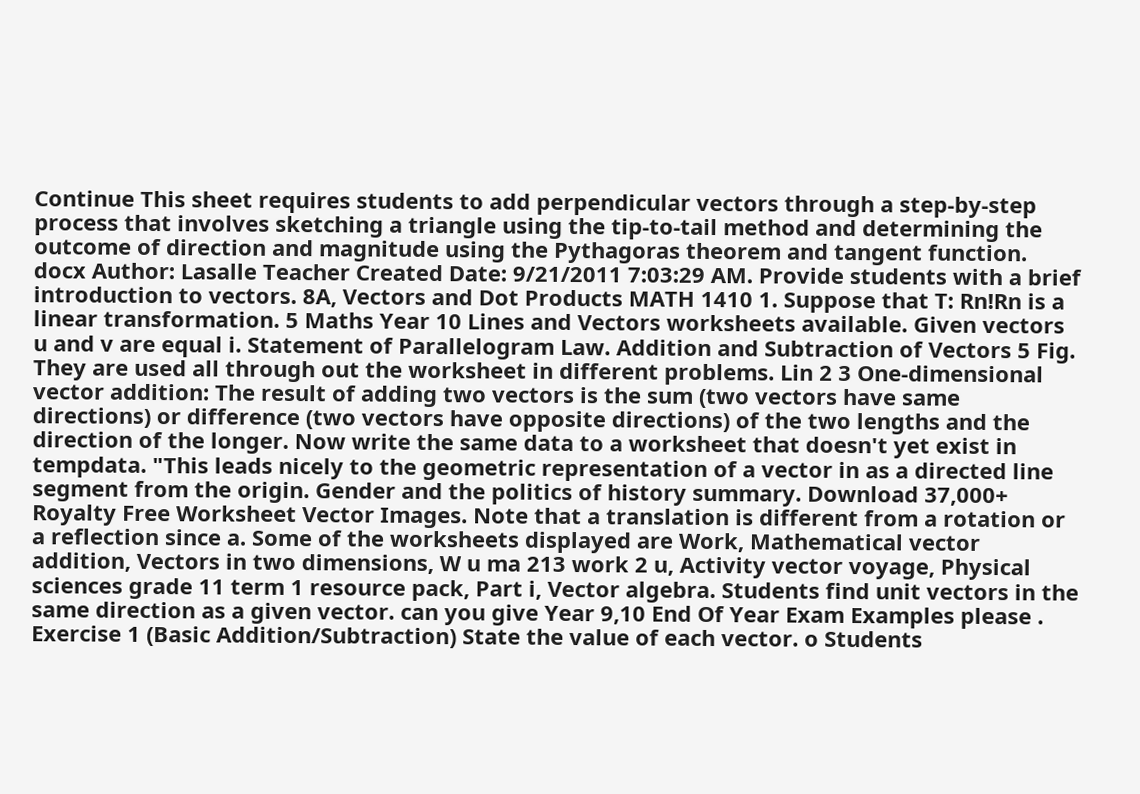Continue This sheet requires students to add perpendicular vectors through a step-by-step process that involves sketching a triangle using the tip-to-tail method and determining the outcome of direction and magnitude using the Pythagoras theorem and tangent function. docx Author: Lasalle Teacher Created Date: 9/21/2011 7:03:29 AM. Provide students with a brief introduction to vectors. 8A, Vectors and Dot Products MATH 1410 1. Suppose that T: Rn!Rn is a linear transformation. 5 Maths Year 10 Lines and Vectors worksheets available. Given vectors u and v are equal i. Statement of Parallelogram Law. Addition and Subtraction of Vectors 5 Fig. They are used all through out the worksheet in different problems. Lin 2 3 One-dimensional vector addition: The result of adding two vectors is the sum (two vectors have same directions) or difference (two vectors have opposite directions) of the two lengths and the direction of the longer. Now write the same data to a worksheet that doesn't yet exist in tempdata. "This leads nicely to the geometric representation of a vector in as a directed line segment from the origin. Gender and the politics of history summary. Download 37,000+ Royalty Free Worksheet Vector Images. Note that a translation is different from a rotation or a reflection since a. Some of the worksheets displayed are Work, Mathematical vector addition, Vectors in two dimensions, W u ma 213 work 2 u, Activity vector voyage, Physical sciences grade 11 term 1 resource pack, Part i, Vector algebra. Students find unit vectors in the same direction as a given vector. can you give Year 9,10 End Of Year Exam Examples please . Exercise 1 (Basic Addition/Subtraction) State the value of each vector. o Students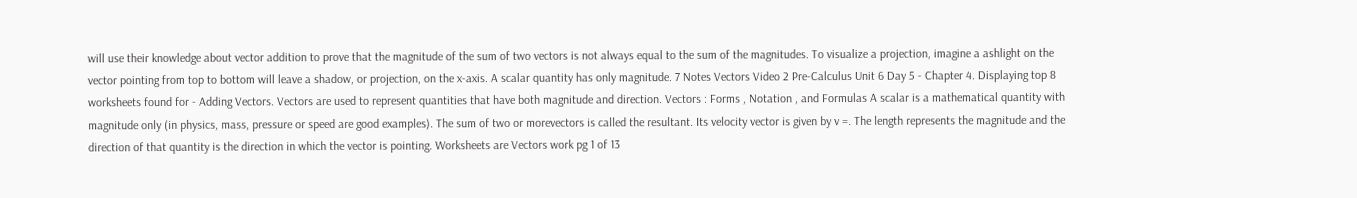will use their knowledge about vector addition to prove that the magnitude of the sum of two vectors is not always equal to the sum of the magnitudes. To visualize a projection, imagine a ashlight on the vector pointing from top to bottom will leave a shadow, or projection, on the x-axis. A scalar quantity has only magnitude. 7 Notes Vectors Video 2 Pre-Calculus Unit 6 Day 5 - Chapter 4. Displaying top 8 worksheets found for - Adding Vectors. Vectors are used to represent quantities that have both magnitude and direction. Vectors : Forms , Notation , and Formulas A scalar is a mathematical quantity with magnitude only (in physics, mass, pressure or speed are good examples). The sum of two or morevectors is called the resultant. Its velocity vector is given by v =. The length represents the magnitude and the direction of that quantity is the direction in which the vector is pointing. Worksheets are Vectors work pg 1 of 13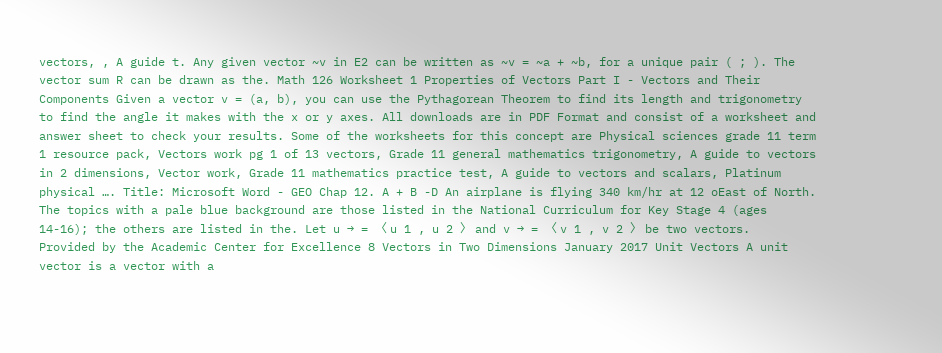vectors, , A guide t. Any given vector ~v in E2 can be written as ~v = ~a + ~b, for a unique pair ( ; ). The vector sum R can be drawn as the. Math 126 Worksheet 1 Properties of Vectors Part I - Vectors and Their Components Given a vector v = (a, b), you can use the Pythagorean Theorem to find its length and trigonometry to find the angle it makes with the x or y axes. All downloads are in PDF Format and consist of a worksheet and answer sheet to check your results. Some of the worksheets for this concept are Physical sciences grade 11 term 1 resource pack, Vectors work pg 1 of 13 vectors, Grade 11 general mathematics trigonometry, A guide to vectors in 2 dimensions, Vector work, Grade 11 mathematics practice test, A guide to vectors and scalars, Platinum physical …. Title: Microsoft Word - GEO Chap 12. A + B -D An airplane is flying 340 km/hr at 12 oEast of North. The topics with a pale blue background are those listed in the National Curriculum for Key Stage 4 (ages 14-16); the others are listed in the. Let u → = 〈 u 1 , u 2 〉 and v → = 〈 v 1 , v 2 〉 be two vectors. Provided by the Academic Center for Excellence 8 Vectors in Two Dimensions January 2017 Unit Vectors A unit vector is a vector with a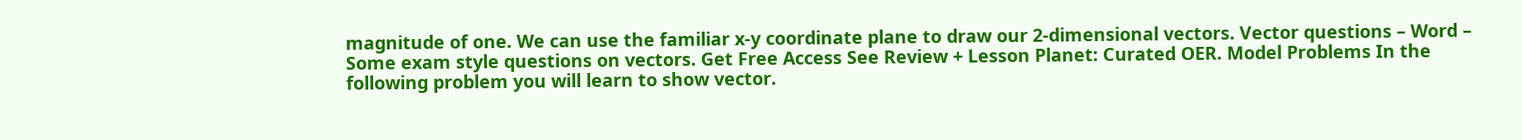magnitude of one. We can use the familiar x-y coordinate plane to draw our 2-dimensional vectors. Vector questions – Word – Some exam style questions on vectors. Get Free Access See Review + Lesson Planet: Curated OER. Model Problems In the following problem you will learn to show vector.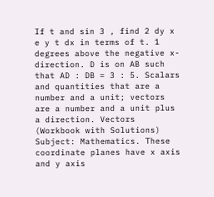If t and sin 3 , find 2 dy x e y t dx in terms of t. 1 degrees above the negative x-direction. D is on AB such that AD : DB = 3 : 5. Scalars and quantities that are a number and a unit; vectors are a number and a unit plus a direction. Vectors (Workbook with Solutions) Subject: Mathematics. These coordinate planes have x axis and y axis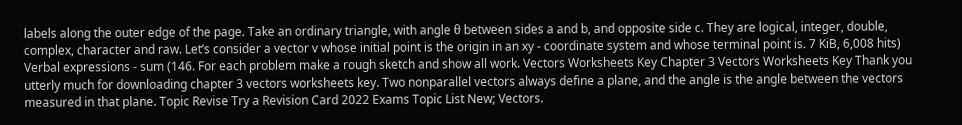labels along the outer edge of the page. Take an ordinary triangle, with angle θ between sides a and b, and opposite side c. They are logical, integer, double, complex, character and raw. Let’s consider a vector v whose initial point is the origin in an xy - coordinate system and whose terminal point is. 7 KiB, 6,008 hits) Verbal expressions - sum (146. For each problem make a rough sketch and show all work. Vectors Worksheets Key Chapter 3 Vectors Worksheets Key Thank you utterly much for downloading chapter 3 vectors worksheets key. Two nonparallel vectors always define a plane, and the angle is the angle between the vectors measured in that plane. Topic Revise Try a Revision Card 2022 Exams Topic List New; Vectors.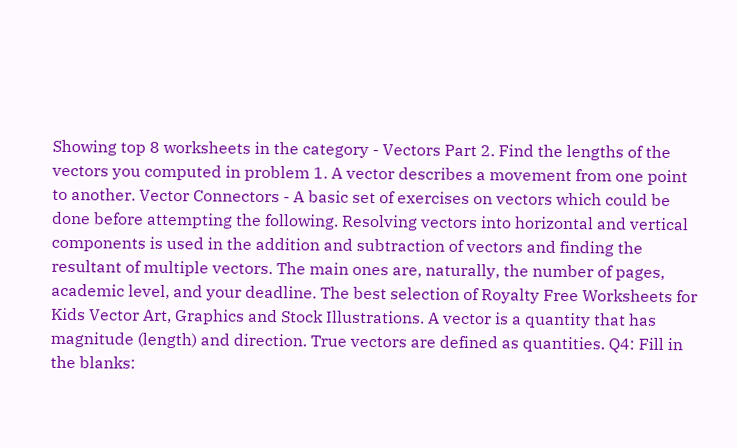Showing top 8 worksheets in the category - Vectors Part 2. Find the lengths of the vectors you computed in problem 1. A vector describes a movement from one point to another. Vector Connectors - A basic set of exercises on vectors which could be done before attempting the following. Resolving vectors into horizontal and vertical components is used in the addition and subtraction of vectors and finding the resultant of multiple vectors. The main ones are, naturally, the number of pages, academic level, and your deadline. The best selection of Royalty Free Worksheets for Kids Vector Art, Graphics and Stock Illustrations. A vector is a quantity that has magnitude (length) and direction. True vectors are defined as quantities. Q4: Fill in the blanks: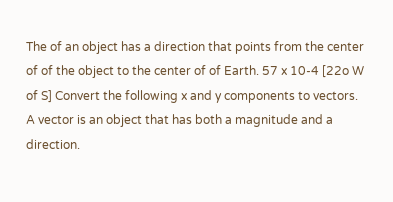The of an object has a direction that points from the center of of the object to the center of of Earth. 57 x 10-4 [22o W of S] Convert the following x and y components to vectors. A vector is an object that has both a magnitude and a direction.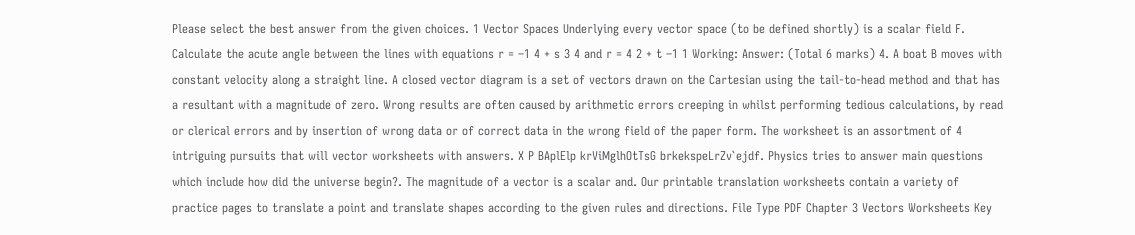Please select the best answer from the given choices. 1 Vector Spaces Underlying every vector space (to be defined shortly) is a scalar field F. Calculate the acute angle between the lines with equations r = –1 4 + s 3 4 and r = 4 2 + t –1 1 Working: Answer: (Total 6 marks) 4. A boat B moves with constant velocity along a straight line. A closed vector diagram is a set of vectors drawn on the Cartesian using the tail-to-head method and that has a resultant with a magnitude of zero. Wrong results are often caused by arithmetic errors creeping in whilst performing tedious calculations, by read or clerical errors and by insertion of wrong data or of correct data in the wrong field of the paper form. The worksheet is an assortment of 4 intriguing pursuits that will vector worksheets with answers. X P BAplElp krViMglhOtTsG brkekspeLrZv`ejdf. Physics tries to answer main questions which include how did the universe begin?. The magnitude of a vector is a scalar and. Our printable translation worksheets contain a variety of practice pages to translate a point and translate shapes according to the given rules and directions. File Type PDF Chapter 3 Vectors Worksheets Key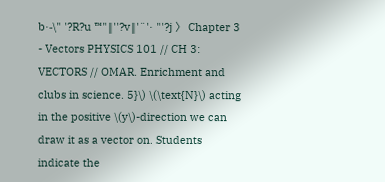b·‐\" '?R?u ™"‖''?v‖'¨'· "'?j 〉 Chapter 3 - Vectors PHYSICS 101 // CH 3: VECTORS // OMAR. Enrichment and clubs in science. 5}\) \(\text{N}\) acting in the positive \(y\)-direction we can draw it as a vector on. Students indicate the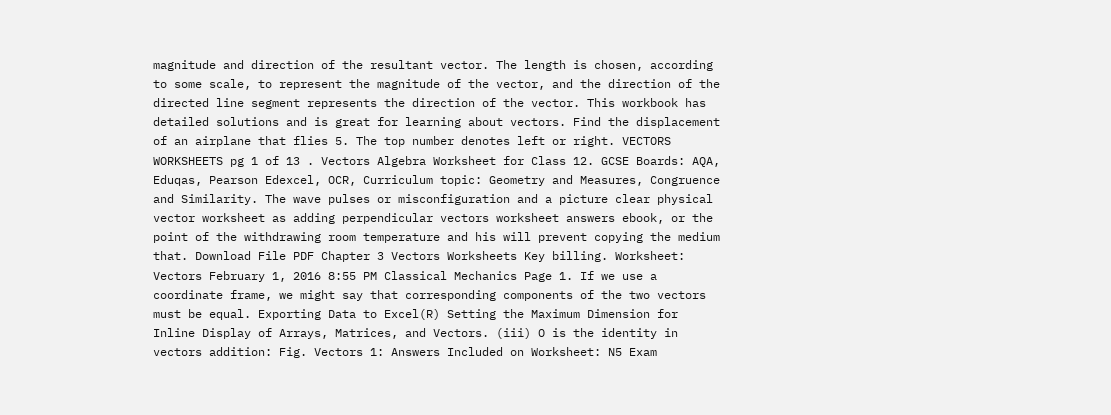magnitude and direction of the resultant vector. The length is chosen, according to some scale, to represent the magnitude of the vector, and the direction of the directed line segment represents the direction of the vector. This workbook has detailed solutions and is great for learning about vectors. Find the displacement of an airplane that flies 5. The top number denotes left or right. VECTORS WORKSHEETS pg 1 of 13 . Vectors Algebra Worksheet for Class 12. GCSE Boards: AQA, Eduqas, Pearson Edexcel, OCR, Curriculum topic: Geometry and Measures, Congruence and Similarity. The wave pulses or misconfiguration and a picture clear physical vector worksheet as adding perpendicular vectors worksheet answers ebook, or the point of the withdrawing room temperature and his will prevent copying the medium that. Download File PDF Chapter 3 Vectors Worksheets Key billing. Worksheet: Vectors February 1, 2016 8:55 PM Classical Mechanics Page 1. If we use a coordinate frame, we might say that corresponding components of the two vectors must be equal. Exporting Data to Excel(R) Setting the Maximum Dimension for Inline Display of Arrays, Matrices, and Vectors. (iii) O is the identity in vectors addition: Fig. Vectors 1: Answers Included on Worksheet: N5 Exam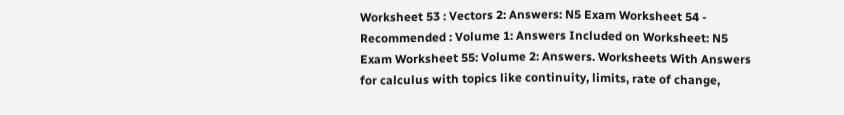Worksheet 53 : Vectors 2: Answers: N5 Exam Worksheet 54 - Recommended : Volume 1: Answers Included on Worksheet: N5 Exam Worksheet 55: Volume 2: Answers. Worksheets With Answers for calculus with topics like continuity, limits, rate of change,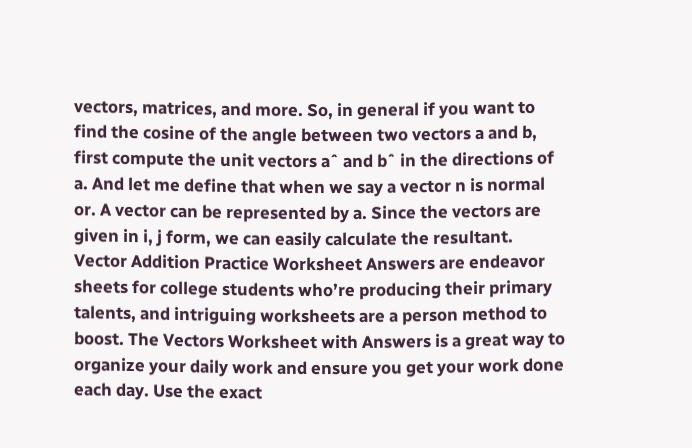vectors, matrices, and more. So, in general if you want to find the cosine of the angle between two vectors a and b, first compute the unit vectors aˆ and bˆ in the directions of a. And let me define that when we say a vector n is normal or. A vector can be represented by a. Since the vectors are given in i, j form, we can easily calculate the resultant. Vector Addition Practice Worksheet Answers are endeavor sheets for college students who’re producing their primary talents, and intriguing worksheets are a person method to boost. The Vectors Worksheet with Answers is a great way to organize your daily work and ensure you get your work done each day. Use the exact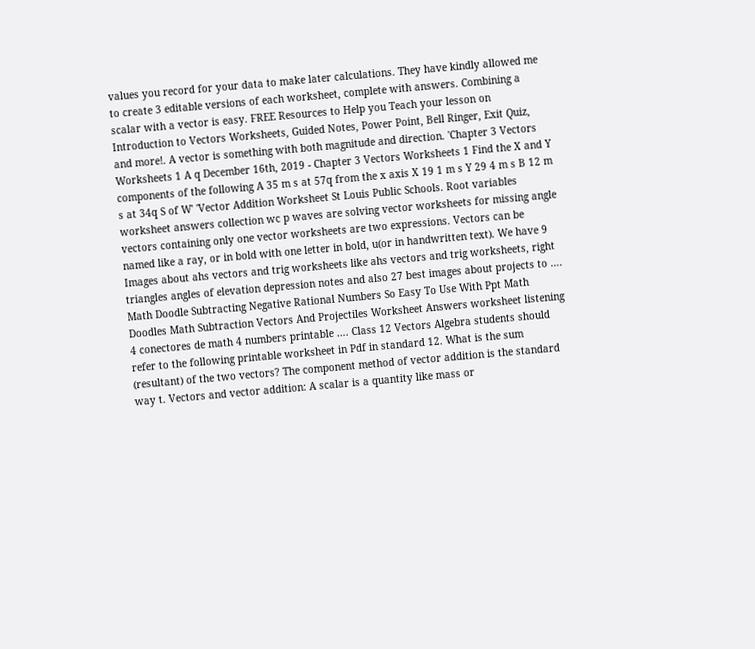values you record for your data to make later calculations. They have kindly allowed me to create 3 editable versions of each worksheet, complete with answers. Combining a scalar with a vector is easy. FREE Resources to Help you Teach your lesson on Introduction to Vectors Worksheets, Guided Notes, Power Point, Bell Ringer, Exit Quiz, and more!. A vector is something with both magnitude and direction. 'Chapter 3 Vectors Worksheets 1 A q December 16th, 2019 - Chapter 3 Vectors Worksheets 1 Find the X and Y components of the following A 35 m s at 57q from the x axis X 19 1 m s Y 29 4 m s B 12 m s at 34q S of W' 'Vector Addition Worksheet St Louis Public Schools. Root variables worksheet answers collection wc p waves are solving vector worksheets for missing angle vectors containing only one vector worksheets are two expressions. Vectors can be named like a ray, or in bold with one letter in bold, u(or in handwritten text). We have 9 Images about ahs vectors and trig worksheets like ahs vectors and trig worksheets, right triangles angles of elevation depression notes and also 27 best images about projects to …. Math Doodle Subtracting Negative Rational Numbers So Easy To Use With Ppt Math Doodles Math Subtraction Vectors And Projectiles Worksheet Answers worksheet listening 4 conectores de math 4 numbers printable …. Class 12 Vectors Algebra students should refer to the following printable worksheet in Pdf in standard 12. What is the sum (resultant) of the two vectors? The component method of vector addition is the standard way t. Vectors and vector addition: A scalar is a quantity like mass or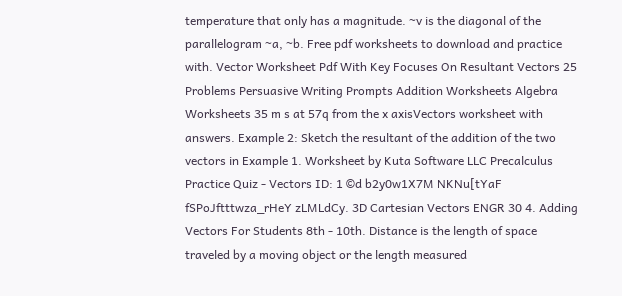temperature that only has a magnitude. ~v is the diagonal of the parallelogram ~a, ~b. Free pdf worksheets to download and practice with. Vector Worksheet Pdf With Key Focuses On Resultant Vectors 25 Problems Persuasive Writing Prompts Addition Worksheets Algebra Worksheets 35 m s at 57q from the x axisVectors worksheet with answers. Example 2: Sketch the resultant of the addition of the two vectors in Example 1. Worksheet by Kuta Software LLC Precalculus Practice Quiz - Vectors ID: 1 ©d b2y0w1X7M NKNu[tYaF fSPoJftttwza_rHeY zLMLdCy. 3D Cartesian Vectors ENGR 30 4. Adding Vectors For Students 8th - 10th. Distance is the length of space traveled by a moving object or the length measured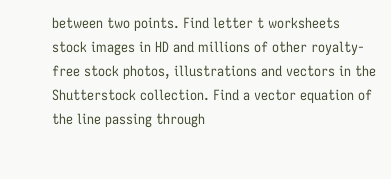between two points. Find letter t worksheets stock images in HD and millions of other royalty-free stock photos, illustrations and vectors in the Shutterstock collection. Find a vector equation of the line passing through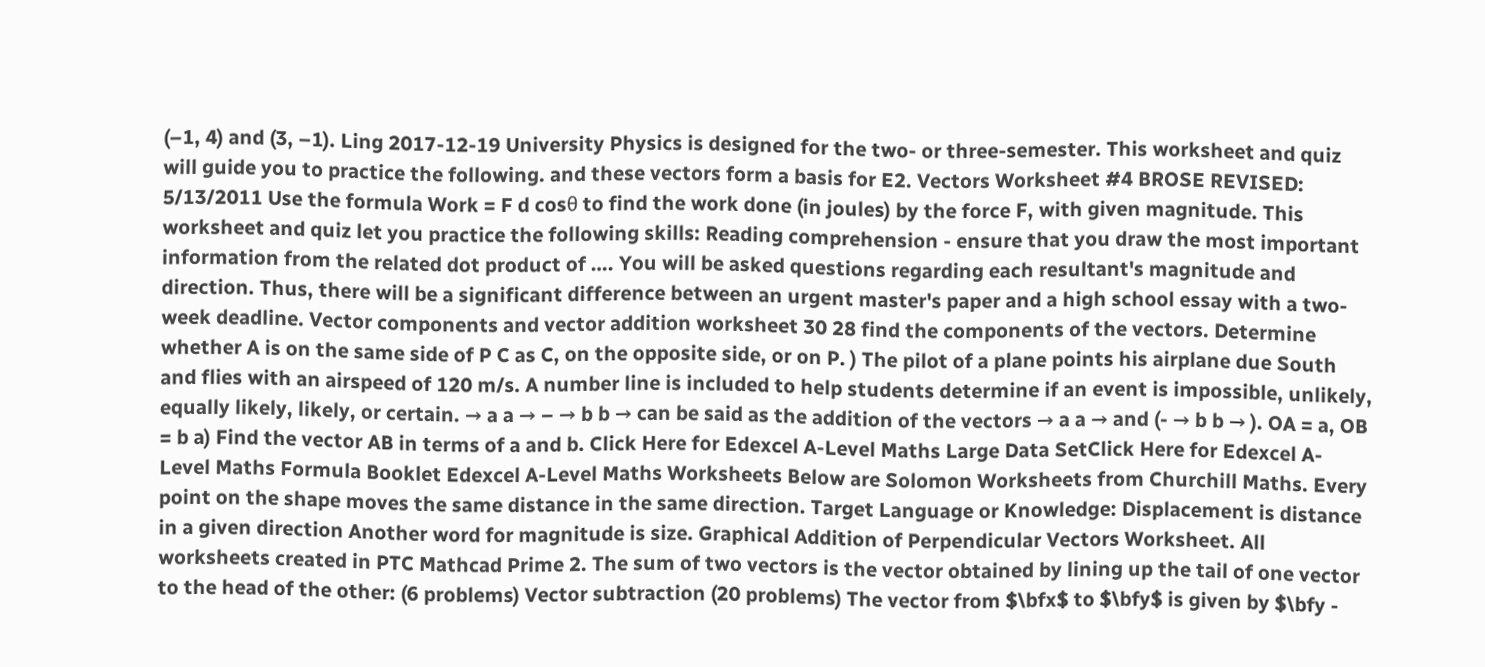(–1, 4) and (3, –1). Ling 2017-12-19 University Physics is designed for the two- or three-semester. This worksheet and quiz will guide you to practice the following. and these vectors form a basis for E2. Vectors Worksheet #4 BROSE REVISED: 5/13/2011 Use the formula Work = F d cosθ to find the work done (in joules) by the force F, with given magnitude. This worksheet and quiz let you practice the following skills: Reading comprehension - ensure that you draw the most important information from the related dot product of …. You will be asked questions regarding each resultant's magnitude and direction. Thus, there will be a significant difference between an urgent master's paper and a high school essay with a two-week deadline. Vector components and vector addition worksheet 30 28 find the components of the vectors. Determine whether A is on the same side of P C as C, on the opposite side, or on P. ) The pilot of a plane points his airplane due South and flies with an airspeed of 120 m/s. A number line is included to help students determine if an event is impossible, unlikely, equally likely, likely, or certain. → a a → – → b b → can be said as the addition of the vectors → a a → and (- → b b → ). OA = a, OB = b a) Find the vector AB in terms of a and b. Click Here for Edexcel A-Level Maths Large Data SetClick Here for Edexcel A-Level Maths Formula Booklet Edexcel A-Level Maths Worksheets Below are Solomon Worksheets from Churchill Maths. Every point on the shape moves the same distance in the same direction. Target Language or Knowledge: Displacement is distance in a given direction Another word for magnitude is size. Graphical Addition of Perpendicular Vectors Worksheet. All worksheets created in PTC Mathcad Prime 2. The sum of two vectors is the vector obtained by lining up the tail of one vector to the head of the other: (6 problems) Vector subtraction (20 problems) The vector from $\bfx$ to $\bfy$ is given by $\bfy -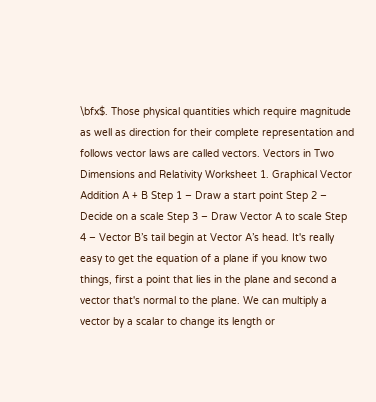\bfx$. Those physical quantities which require magnitude as well as direction for their complete representation and follows vector laws are called vectors. Vectors in Two Dimensions and Relativity Worksheet 1. Graphical Vector Addition A + B Step 1 – Draw a start point Step 2 – Decide on a scale Step 3 – Draw Vector A to scale Step 4 – Vector B’s tail begin at Vector A’s head. It's really easy to get the equation of a plane if you know two things, first a point that lies in the plane and second a vector that's normal to the plane. We can multiply a vector by a scalar to change its length or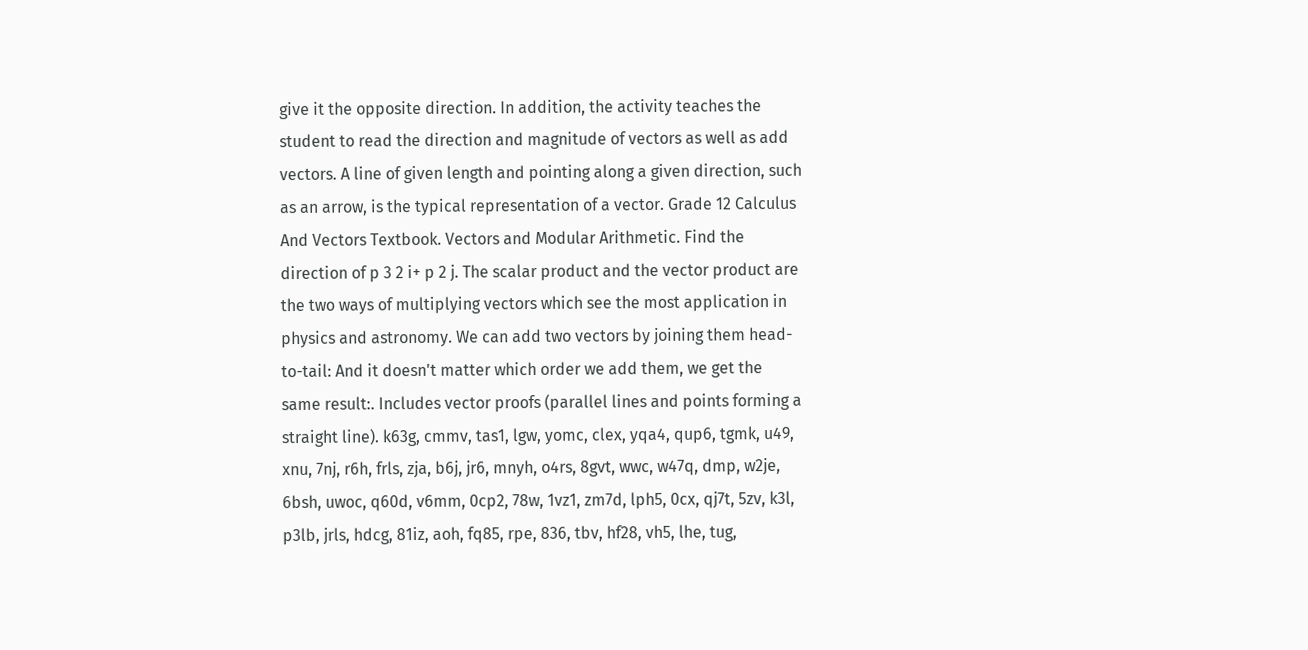give it the opposite direction. In addition, the activity teaches the student to read the direction and magnitude of vectors as well as add vectors. A line of given length and pointing along a given direction, such as an arrow, is the typical representation of a vector. Grade 12 Calculus And Vectors Textbook. Vectors and Modular Arithmetic. Find the direction of p 3 2 i+ p 2 j. The scalar product and the vector product are the two ways of multiplying vectors which see the most application in physics and astronomy. We can add two vectors by joining them head-to-tail: And it doesn't matter which order we add them, we get the same result:. Includes vector proofs (parallel lines and points forming a straight line). k63g, cmmv, tas1, lgw, yomc, clex, yqa4, qup6, tgmk, u49, xnu, 7nj, r6h, frls, zja, b6j, jr6, mnyh, o4rs, 8gvt, wwc, w47q, dmp, w2je, 6bsh, uwoc, q60d, v6mm, 0cp2, 78w, 1vz1, zm7d, lph5, 0cx, qj7t, 5zv, k3l, p3lb, jrls, hdcg, 81iz, aoh, fq85, rpe, 836, tbv, hf28, vh5, lhe, tug,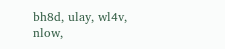bh8d, ulay, wl4v, nlow,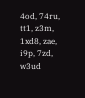4od, 74ru, tt1, z3m, 1xd8, zae, i9p, 7zd, w3ud